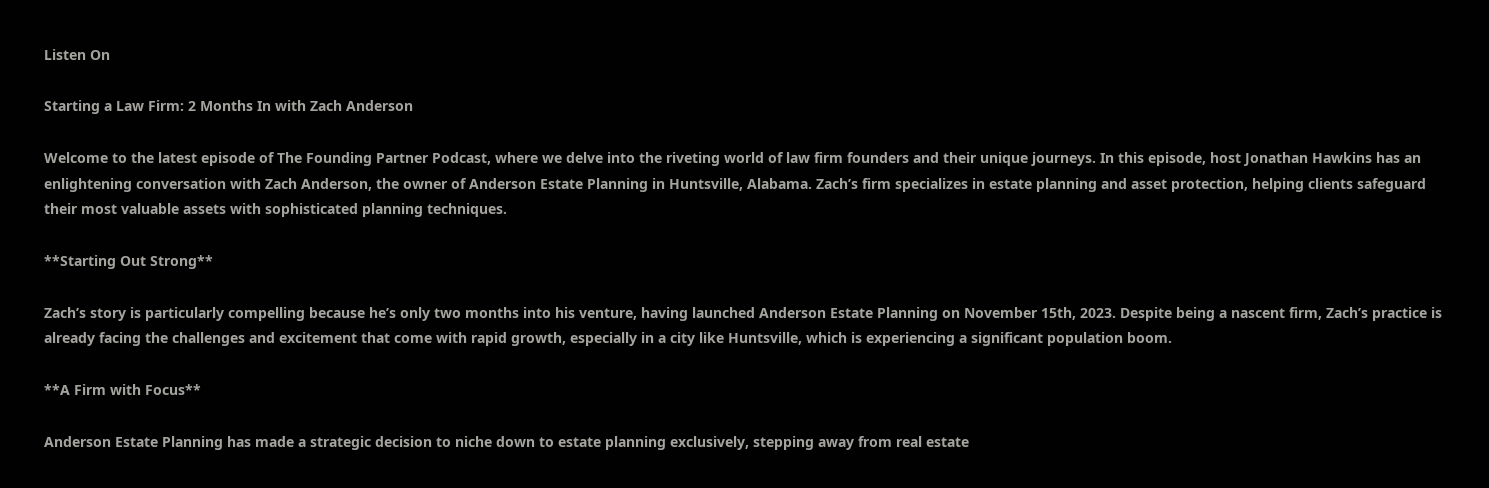Listen On

Starting a Law Firm: 2 Months In with Zach Anderson

Welcome to the latest episode of The Founding Partner Podcast, where we delve into the riveting world of law firm founders and their unique journeys. In this episode, host Jonathan Hawkins has an enlightening conversation with Zach Anderson, the owner of Anderson Estate Planning in Huntsville, Alabama. Zach’s firm specializes in estate planning and asset protection, helping clients safeguard their most valuable assets with sophisticated planning techniques.

**Starting Out Strong**

Zach’s story is particularly compelling because he’s only two months into his venture, having launched Anderson Estate Planning on November 15th, 2023. Despite being a nascent firm, Zach’s practice is already facing the challenges and excitement that come with rapid growth, especially in a city like Huntsville, which is experiencing a significant population boom.

**A Firm with Focus**

Anderson Estate Planning has made a strategic decision to niche down to estate planning exclusively, stepping away from real estate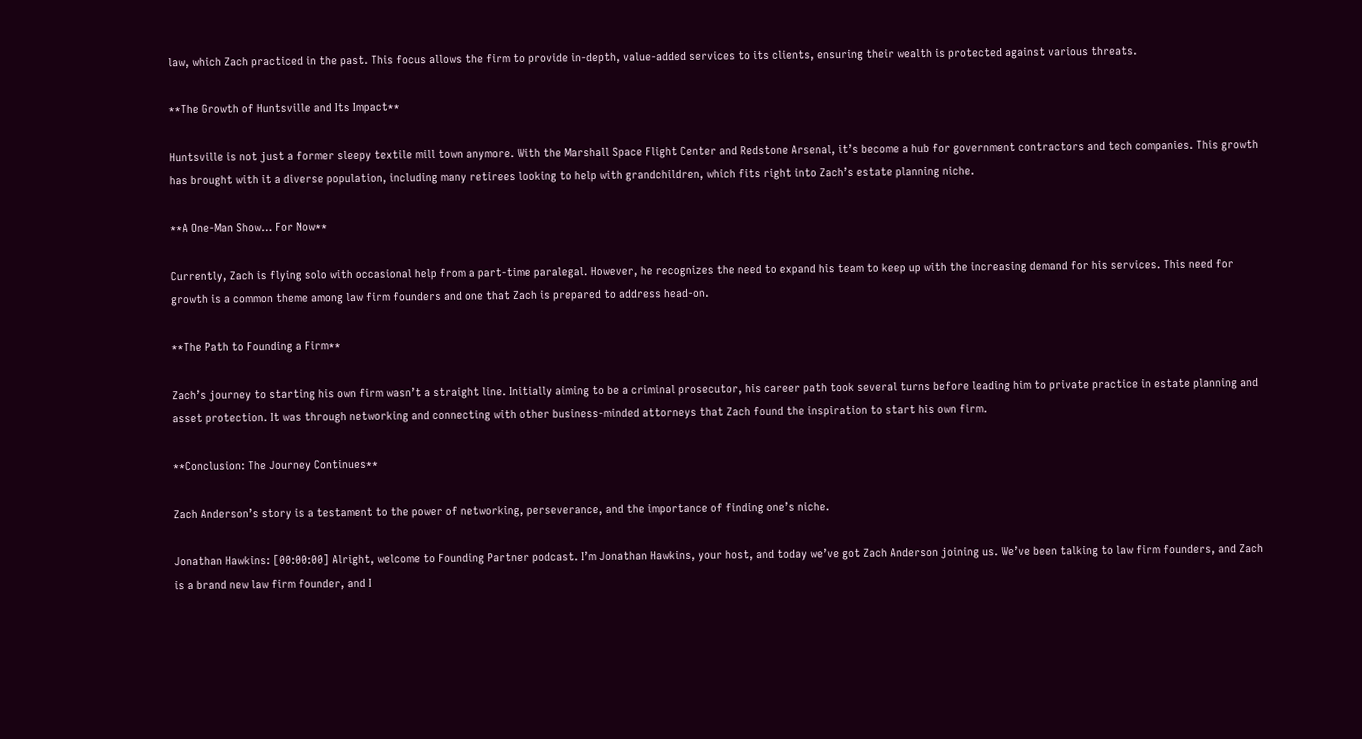law, which Zach practiced in the past. This focus allows the firm to provide in-depth, value-added services to its clients, ensuring their wealth is protected against various threats.

**The Growth of Huntsville and Its Impact**

Huntsville is not just a former sleepy textile mill town anymore. With the Marshall Space Flight Center and Redstone Arsenal, it’s become a hub for government contractors and tech companies. This growth has brought with it a diverse population, including many retirees looking to help with grandchildren, which fits right into Zach’s estate planning niche.

**A One-Man Show… For Now**

Currently, Zach is flying solo with occasional help from a part-time paralegal. However, he recognizes the need to expand his team to keep up with the increasing demand for his services. This need for growth is a common theme among law firm founders and one that Zach is prepared to address head-on.

**The Path to Founding a Firm**

Zach’s journey to starting his own firm wasn’t a straight line. Initially aiming to be a criminal prosecutor, his career path took several turns before leading him to private practice in estate planning and asset protection. It was through networking and connecting with other business-minded attorneys that Zach found the inspiration to start his own firm.

**Conclusion: The Journey Continues**

Zach Anderson’s story is a testament to the power of networking, perseverance, and the importance of finding one’s niche.

Jonathan Hawkins: [00:00:00] Alright, welcome to Founding Partner podcast. I’m Jonathan Hawkins, your host, and today we’ve got Zach Anderson joining us. We’ve been talking to law firm founders, and Zach is a brand new law firm founder, and I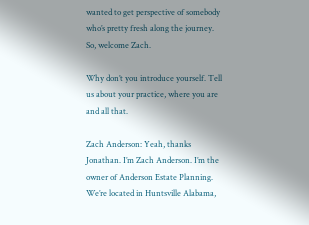wanted to get perspective of somebody who’s pretty fresh along the journey. So, welcome Zach.

Why don’t you introduce yourself. Tell us about your practice, where you are and all that.

Zach Anderson: Yeah, thanks Jonathan. I’m Zach Anderson. I’m the owner of Anderson Estate Planning. We’re located in Huntsville Alabama,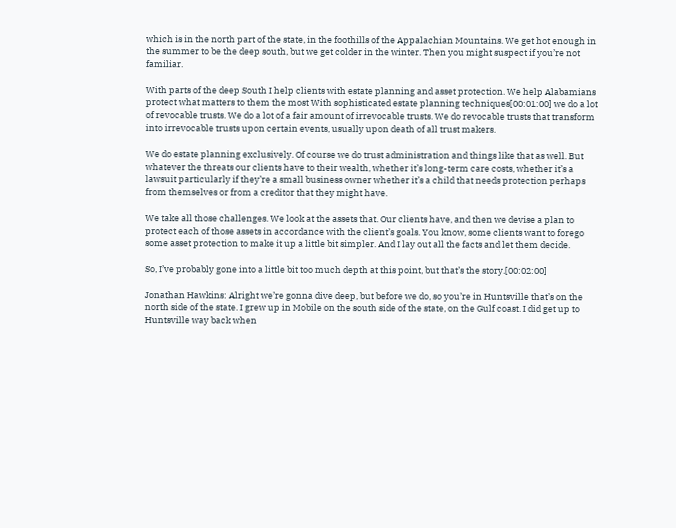which is in the north part of the state, in the foothills of the Appalachian Mountains. We get hot enough in the summer to be the deep south, but we get colder in the winter. Then you might suspect if you’re not familiar.

With parts of the deep South I help clients with estate planning and asset protection. We help Alabamians protect what matters to them the most With sophisticated estate planning techniques[00:01:00] we do a lot of revocable trusts. We do a lot of a fair amount of irrevocable trusts. We do revocable trusts that transform into irrevocable trusts upon certain events, usually upon death of all trust makers.

We do estate planning exclusively. Of course we do trust administration and things like that as well. But whatever the threats our clients have to their wealth, whether it’s long-term care costs, whether it’s a lawsuit particularly if they’re a small business owner whether it’s a child that needs protection perhaps from themselves or from a creditor that they might have.

We take all those challenges. We look at the assets that. Our clients have, and then we devise a plan to protect each of those assets in accordance with the client’s goals. You know, some clients want to forego some asset protection to make it up a little bit simpler. And I lay out all the facts and let them decide.

So, I’ve probably gone into a little bit too much depth at this point, but that’s the story.[00:02:00]

Jonathan Hawkins: Alright we’re gonna dive deep, but before we do, so you’re in Huntsville that’s on the north side of the state. I grew up in Mobile on the south side of the state, on the Gulf coast. I did get up to Huntsville way back when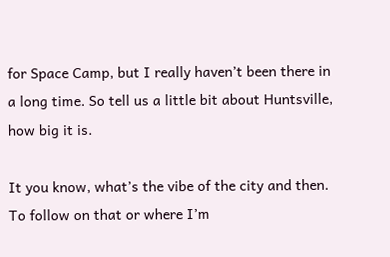for Space Camp, but I really haven’t been there in a long time. So tell us a little bit about Huntsville, how big it is.

It you know, what’s the vibe of the city and then. To follow on that or where I’m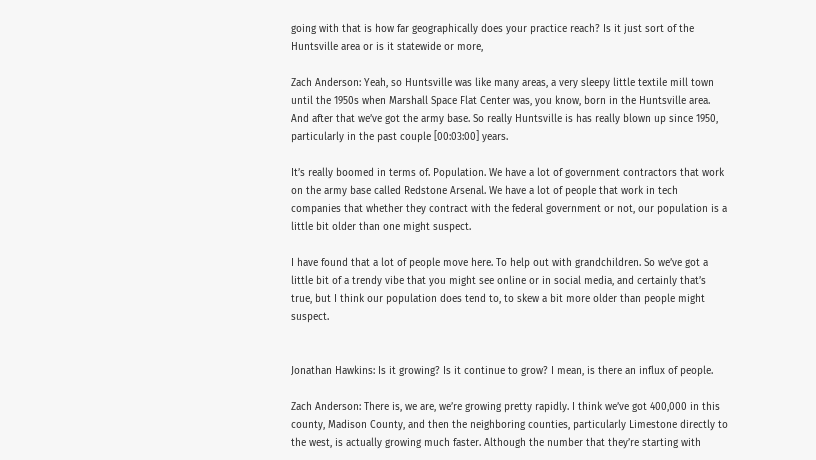going with that is how far geographically does your practice reach? Is it just sort of the Huntsville area or is it statewide or more,

Zach Anderson: Yeah, so Huntsville was like many areas, a very sleepy little textile mill town until the 1950s when Marshall Space Flat Center was, you know, born in the Huntsville area. And after that we’ve got the army base. So really Huntsville is has really blown up since 1950, particularly in the past couple [00:03:00] years.

It’s really boomed in terms of. Population. We have a lot of government contractors that work on the army base called Redstone Arsenal. We have a lot of people that work in tech companies that whether they contract with the federal government or not, our population is a little bit older than one might suspect.

I have found that a lot of people move here. To help out with grandchildren. So we’ve got a little bit of a trendy vibe that you might see online or in social media, and certainly that’s true, but I think our population does tend to, to skew a bit more older than people might suspect.


Jonathan Hawkins: Is it growing? Is it continue to grow? I mean, is there an influx of people.

Zach Anderson: There is, we are, we’re growing pretty rapidly. I think we’ve got 400,000 in this county, Madison County, and then the neighboring counties, particularly Limestone directly to the west, is actually growing much faster. Although the number that they’re starting with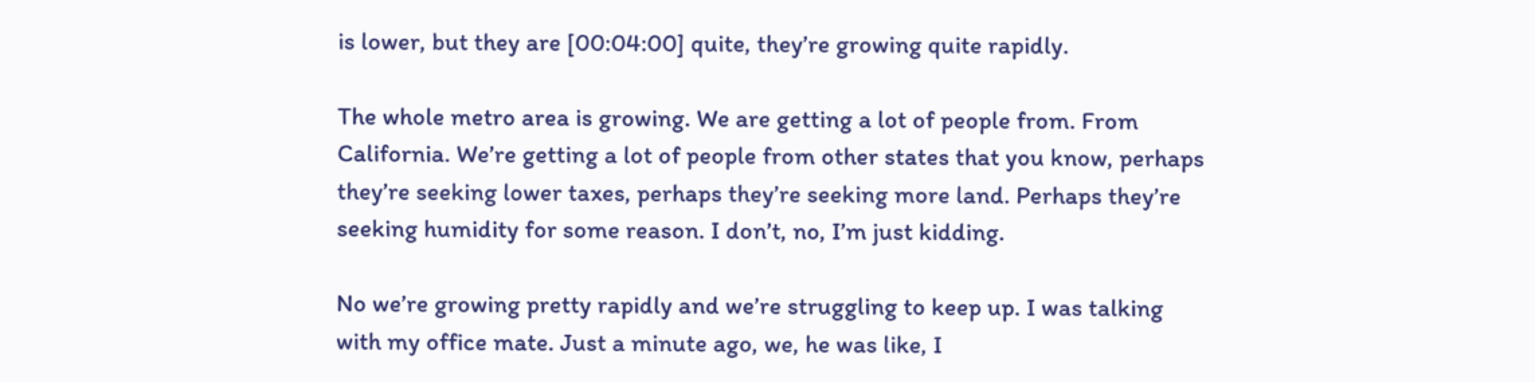is lower, but they are [00:04:00] quite, they’re growing quite rapidly.

The whole metro area is growing. We are getting a lot of people from. From California. We’re getting a lot of people from other states that you know, perhaps they’re seeking lower taxes, perhaps they’re seeking more land. Perhaps they’re seeking humidity for some reason. I don’t, no, I’m just kidding.

No we’re growing pretty rapidly and we’re struggling to keep up. I was talking with my office mate. Just a minute ago, we, he was like, I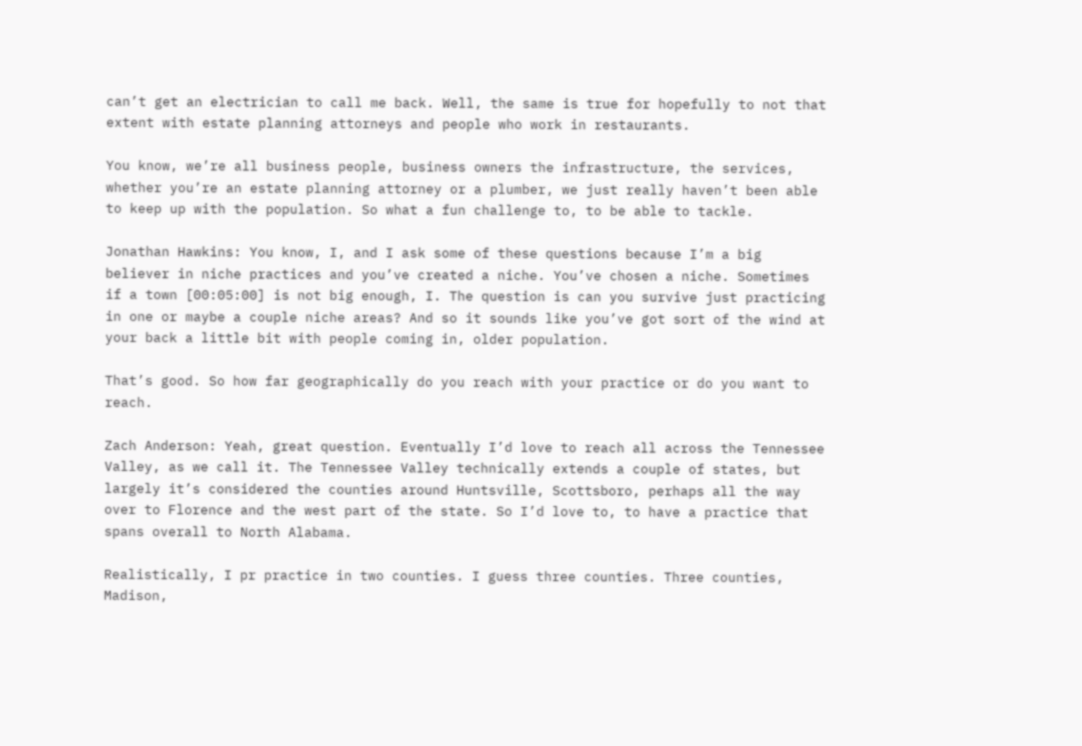can’t get an electrician to call me back. Well, the same is true for hopefully to not that extent with estate planning attorneys and people who work in restaurants.

You know, we’re all business people, business owners the infrastructure, the services, whether you’re an estate planning attorney or a plumber, we just really haven’t been able to keep up with the population. So what a fun challenge to, to be able to tackle.

Jonathan Hawkins: You know, I, and I ask some of these questions because I’m a big believer in niche practices and you’ve created a niche. You’ve chosen a niche. Sometimes if a town [00:05:00] is not big enough, I. The question is can you survive just practicing in one or maybe a couple niche areas? And so it sounds like you’ve got sort of the wind at your back a little bit with people coming in, older population.

That’s good. So how far geographically do you reach with your practice or do you want to reach.

Zach Anderson: Yeah, great question. Eventually I’d love to reach all across the Tennessee Valley, as we call it. The Tennessee Valley technically extends a couple of states, but largely it’s considered the counties around Huntsville, Scottsboro, perhaps all the way over to Florence and the west part of the state. So I’d love to, to have a practice that spans overall to North Alabama.

Realistically, I pr practice in two counties. I guess three counties. Three counties, Madison,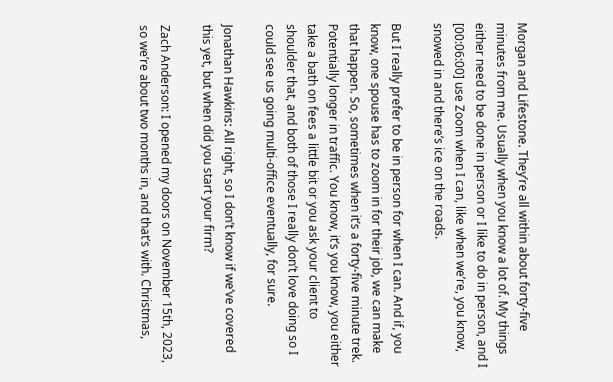Morgan and Lifestone. They’re all within about forty-five minutes from me. Usually when you know a lot of. My things either need to be done in person or I like to do in person, and I [00:06:00] use Zoom when I can, like when we’re, you know, snowed in and there’s ice on the roads.

But I really prefer to be in person for when I can. And if, you know, one spouse has to zoom in for their job, we can make that happen. So, sometimes when it’s a forty-five minute trek. Potentially longer in traffic. You know, it’s you know, you either take a bath on fees a little bit or you ask your client to shoulder that, and both of those I really don’t love doing so I could see us going multi-office eventually, for sure.

Jonathan Hawkins: All right, so I don’t know if we’ve covered this yet, but when did you start your firm?

Zach Anderson: I opened my doors on November 15th, 2023, so we’re about two months in, and that’s with. Christmas,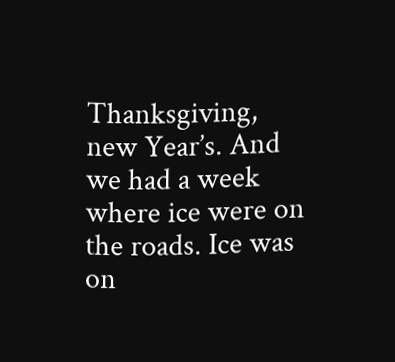Thanksgiving, new Year’s. And we had a week where ice were on the roads. Ice was on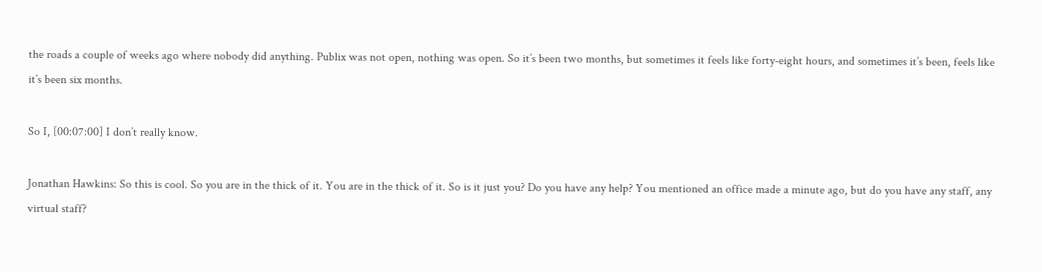the roads a couple of weeks ago where nobody did anything. Publix was not open, nothing was open. So it’s been two months, but sometimes it feels like forty-eight hours, and sometimes it’s been, feels like it’s been six months.

So I, [00:07:00] I don’t really know.

Jonathan Hawkins: So this is cool. So you are in the thick of it. You are in the thick of it. So is it just you? Do you have any help? You mentioned an office made a minute ago, but do you have any staff, any virtual staff?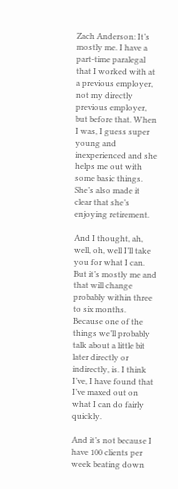Zach Anderson: It’s mostly me. I have a part-time paralegal that I worked with at a previous employer, not my directly previous employer, but before that. When I was, I guess super young and inexperienced and she helps me out with some basic things. She’s also made it clear that she’s enjoying retirement.

And I thought, ah, well, oh, well I’ll take you for what I can. But it’s mostly me and that will change probably within three to six months. Because one of the things we’ll probably talk about a little bit later directly or indirectly, is. I think I’ve, I have found that I’ve maxed out on what I can do fairly quickly.

And it’s not because I have 100 clients per week beating down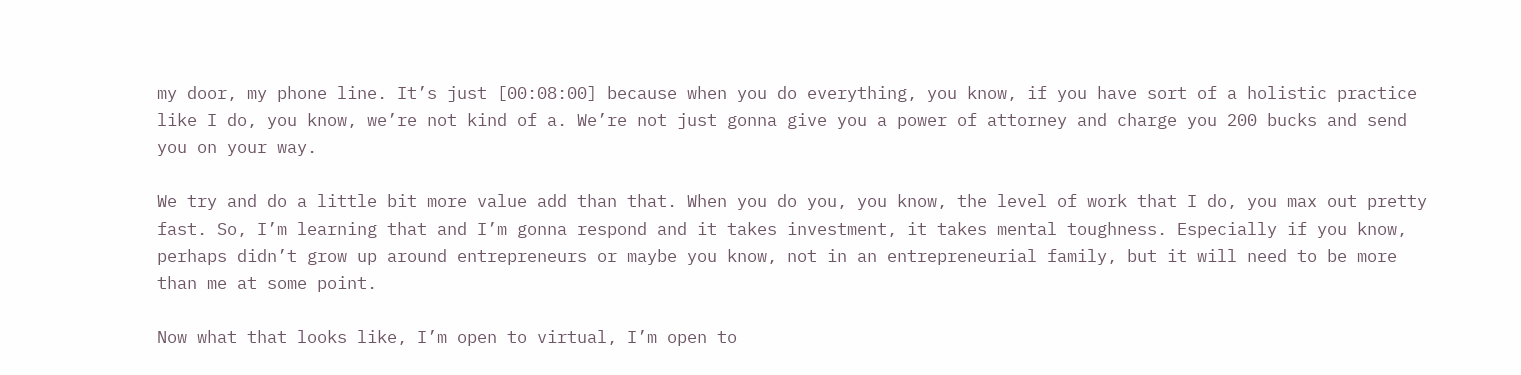my door, my phone line. It’s just [00:08:00] because when you do everything, you know, if you have sort of a holistic practice like I do, you know, we’re not kind of a. We’re not just gonna give you a power of attorney and charge you 200 bucks and send you on your way.

We try and do a little bit more value add than that. When you do you, you know, the level of work that I do, you max out pretty fast. So, I’m learning that and I’m gonna respond and it takes investment, it takes mental toughness. Especially if you know, perhaps didn’t grow up around entrepreneurs or maybe you know, not in an entrepreneurial family, but it will need to be more than me at some point.

Now what that looks like, I’m open to virtual, I’m open to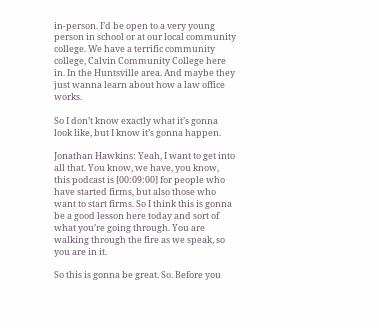in-person. I’d be open to a very young person in school or at our local community college. We have a terrific community college, Calvin Community College here in. In the Huntsville area. And maybe they just wanna learn about how a law office works.

So I don’t know exactly what it’s gonna look like, but I know it’s gonna happen.

Jonathan Hawkins: Yeah, I want to get into all that. You know, we have, you know, this podcast is [00:09:00] for people who have started firms, but also those who want to start firms. So I think this is gonna be a good lesson here today and sort of what you’re going through. You are walking through the fire as we speak, so you are in it.

So this is gonna be great. So. Before you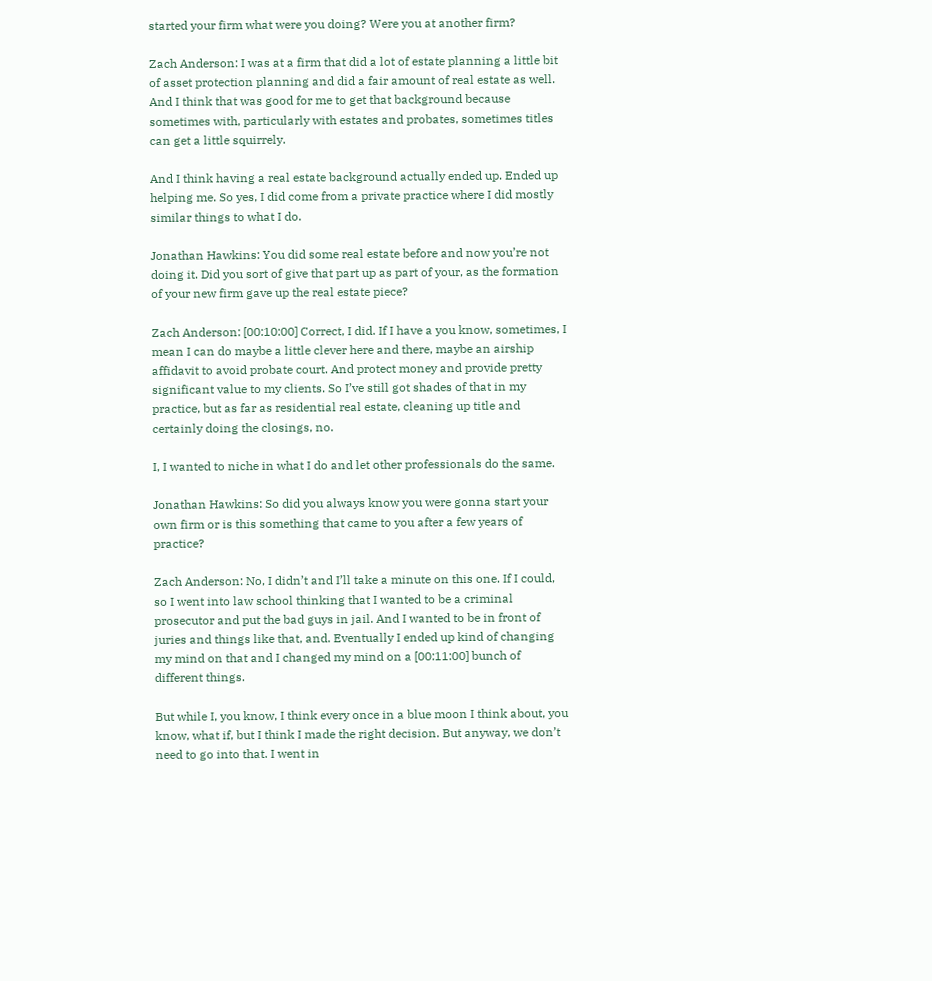started your firm what were you doing? Were you at another firm?

Zach Anderson: I was at a firm that did a lot of estate planning a little bit of asset protection planning and did a fair amount of real estate as well. And I think that was good for me to get that background because sometimes with, particularly with estates and probates, sometimes titles can get a little squirrely.

And I think having a real estate background actually ended up. Ended up helping me. So yes, I did come from a private practice where I did mostly similar things to what I do.

Jonathan Hawkins: You did some real estate before and now you’re not doing it. Did you sort of give that part up as part of your, as the formation of your new firm gave up the real estate piece?

Zach Anderson: [00:10:00] Correct, I did. If I have a you know, sometimes, I mean I can do maybe a little clever here and there, maybe an airship affidavit to avoid probate court. And protect money and provide pretty significant value to my clients. So I’ve still got shades of that in my practice, but as far as residential real estate, cleaning up title and certainly doing the closings, no.

I, I wanted to niche in what I do and let other professionals do the same.

Jonathan Hawkins: So did you always know you were gonna start your own firm or is this something that came to you after a few years of practice?

Zach Anderson: No, I didn’t and I’ll take a minute on this one. If I could, so I went into law school thinking that I wanted to be a criminal prosecutor and put the bad guys in jail. And I wanted to be in front of juries and things like that, and. Eventually I ended up kind of changing my mind on that and I changed my mind on a [00:11:00] bunch of different things.

But while I, you know, I think every once in a blue moon I think about, you know, what if, but I think I made the right decision. But anyway, we don’t need to go into that. I went in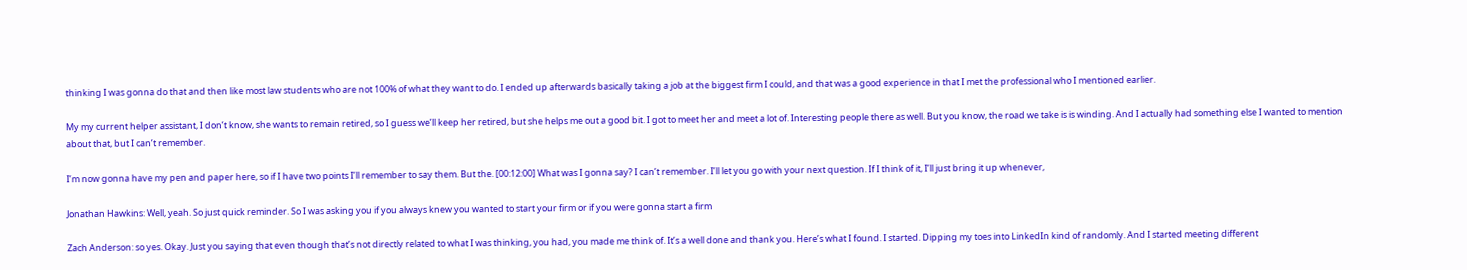thinking I was gonna do that and then like most law students who are not 100% of what they want to do. I ended up afterwards basically taking a job at the biggest firm I could, and that was a good experience in that I met the professional who I mentioned earlier.

My my current helper assistant, I don’t know, she wants to remain retired, so I guess we’ll keep her retired, but she helps me out a good bit. I got to meet her and meet a lot of. Interesting people there as well. But you know, the road we take is is winding. And I actually had something else I wanted to mention about that, but I can’t remember.

I’m now gonna have my pen and paper here, so if I have two points I’ll remember to say them. But the. [00:12:00] What was I gonna say? I can’t remember. I’ll let you go with your next question. If I think of it, I’ll just bring it up whenever,

Jonathan Hawkins: Well, yeah. So just quick reminder. So I was asking you if you always knew you wanted to start your firm or if you were gonna start a firm

Zach Anderson: so yes. Okay. Just you saying that even though that’s not directly related to what I was thinking, you had, you made me think of. It’s a well done and thank you. Here’s what I found. I started. Dipping my toes into LinkedIn kind of randomly. And I started meeting different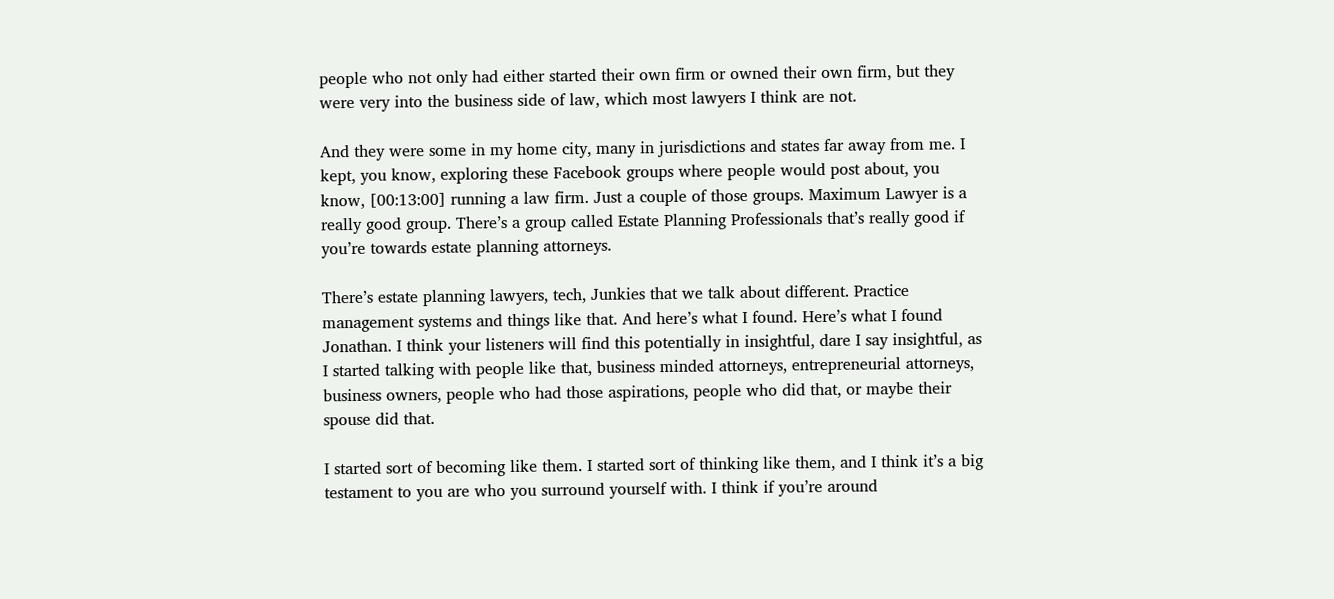people who not only had either started their own firm or owned their own firm, but they were very into the business side of law, which most lawyers I think are not.

And they were some in my home city, many in jurisdictions and states far away from me. I kept, you know, exploring these Facebook groups where people would post about, you know, [00:13:00] running a law firm. Just a couple of those groups. Maximum Lawyer is a really good group. There’s a group called Estate Planning Professionals that’s really good if you’re towards estate planning attorneys.

There’s estate planning lawyers, tech, Junkies that we talk about different. Practice management systems and things like that. And here’s what I found. Here’s what I found Jonathan. I think your listeners will find this potentially in insightful, dare I say insightful, as I started talking with people like that, business minded attorneys, entrepreneurial attorneys, business owners, people who had those aspirations, people who did that, or maybe their spouse did that.

I started sort of becoming like them. I started sort of thinking like them, and I think it’s a big testament to you are who you surround yourself with. I think if you’re around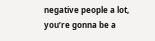negative people a lot, you’re gonna be a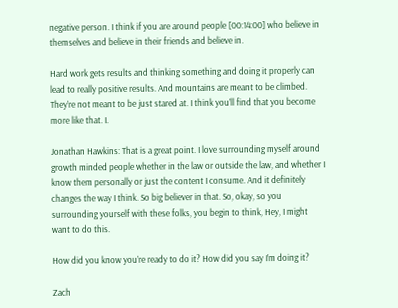negative person. I think if you are around people [00:14:00] who believe in themselves and believe in their friends and believe in.

Hard work gets results and thinking something and doing it properly can lead to really positive results. And mountains are meant to be climbed. They’re not meant to be just stared at. I think you’ll find that you become more like that. I.

Jonathan Hawkins: That is a great point. I love surrounding myself around growth minded people whether in the law or outside the law, and whether I know them personally or just the content I consume. And it definitely changes the way I think. So big believer in that. So, okay, so you surrounding yourself with these folks, you begin to think, Hey, I might want to do this.

How did you know you’re ready to do it? How did you say I’m doing it?

Zach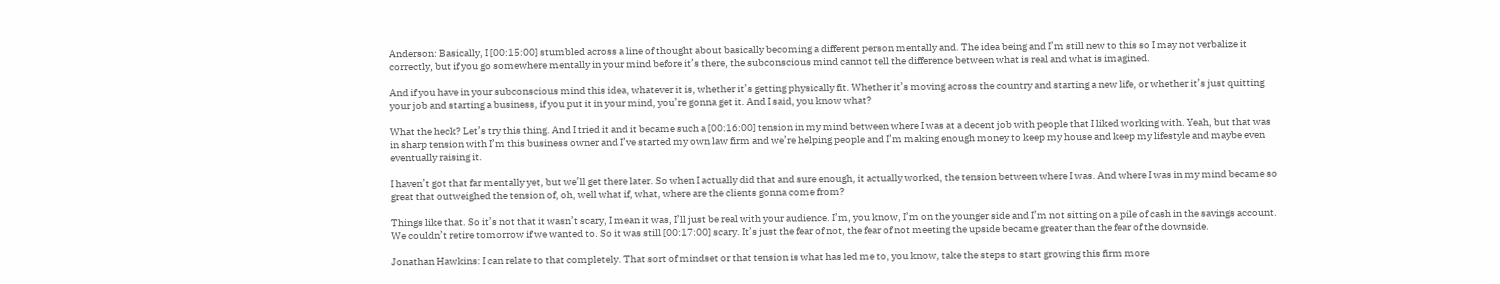Anderson: Basically, I [00:15:00] stumbled across a line of thought about basically becoming a different person mentally and. The idea being and I’m still new to this so I may not verbalize it correctly, but if you go somewhere mentally in your mind before it’s there, the subconscious mind cannot tell the difference between what is real and what is imagined.

And if you have in your subconscious mind this idea, whatever it is, whether it’s getting physically fit. Whether it’s moving across the country and starting a new life, or whether it’s just quitting your job and starting a business, if you put it in your mind, you’re gonna get it. And I said, you know what?

What the heck? Let’s try this thing. And I tried it and it became such a [00:16:00] tension in my mind between where I was at a decent job with people that I liked working with. Yeah, but that was in sharp tension with I’m this business owner and I’ve started my own law firm and we’re helping people and I’m making enough money to keep my house and keep my lifestyle and maybe even eventually raising it.

I haven’t got that far mentally yet, but we’ll get there later. So when I actually did that and sure enough, it actually worked, the tension between where I was. And where I was in my mind became so great that outweighed the tension of, oh, well what if, what, where are the clients gonna come from?

Things like that. So it’s not that it wasn’t scary, I mean it was, I’ll just be real with your audience. I’m, you know, I’m on the younger side and I’m not sitting on a pile of cash in the savings account. We couldn’t retire tomorrow if we wanted to. So it was still [00:17:00] scary. It’s just the fear of not, the fear of not meeting the upside became greater than the fear of the downside.

Jonathan Hawkins: I can relate to that completely. That sort of mindset or that tension is what has led me to, you know, take the steps to start growing this firm more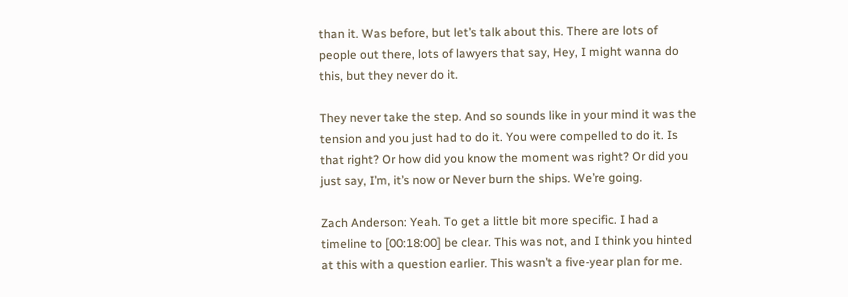than it. Was before, but let’s talk about this. There are lots of people out there, lots of lawyers that say, Hey, I might wanna do this, but they never do it.

They never take the step. And so sounds like in your mind it was the tension and you just had to do it. You were compelled to do it. Is that right? Or how did you know the moment was right? Or did you just say, I’m, it’s now or Never burn the ships. We’re going.

Zach Anderson: Yeah. To get a little bit more specific. I had a timeline to [00:18:00] be clear. This was not, and I think you hinted at this with a question earlier. This wasn’t a five-year plan for me.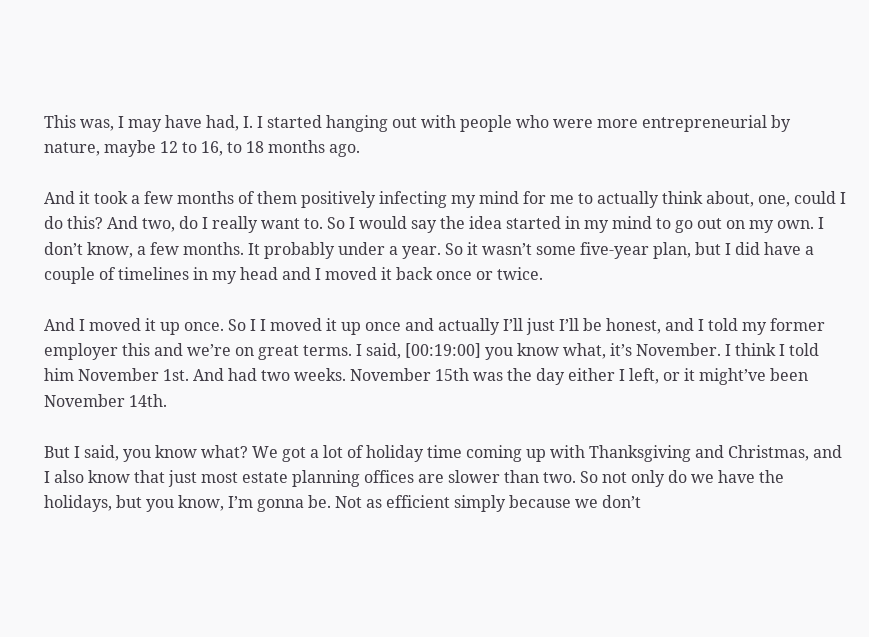This was, I may have had, I. I started hanging out with people who were more entrepreneurial by nature, maybe 12 to 16, to 18 months ago.

And it took a few months of them positively infecting my mind for me to actually think about, one, could I do this? And two, do I really want to. So I would say the idea started in my mind to go out on my own. I don’t know, a few months. It probably under a year. So it wasn’t some five-year plan, but I did have a couple of timelines in my head and I moved it back once or twice.

And I moved it up once. So I I moved it up once and actually I’ll just I’ll be honest, and I told my former employer this and we’re on great terms. I said, [00:19:00] you know what, it’s November. I think I told him November 1st. And had two weeks. November 15th was the day either I left, or it might’ve been November 14th.

But I said, you know what? We got a lot of holiday time coming up with Thanksgiving and Christmas, and I also know that just most estate planning offices are slower than two. So not only do we have the holidays, but you know, I’m gonna be. Not as efficient simply because we don’t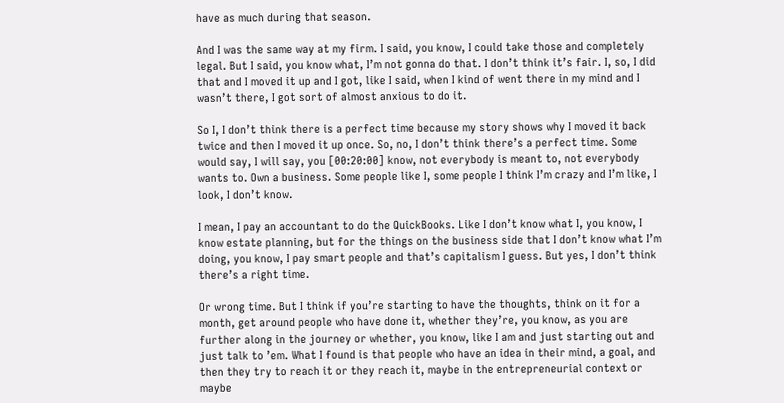have as much during that season.

And I was the same way at my firm. I said, you know, I could take those and completely legal. But I said, you know what, I’m not gonna do that. I don’t think it’s fair. I, so, I did that and I moved it up and I got, like I said, when I kind of went there in my mind and I wasn’t there, I got sort of almost anxious to do it.

So I, I don’t think there is a perfect time because my story shows why I moved it back twice and then I moved it up once. So, no, I don’t think there’s a perfect time. Some would say, I will say, you [00:20:00] know, not everybody is meant to, not everybody wants to. Own a business. Some people like I, some people I think I’m crazy and I’m like, I look, I don’t know.

I mean, I pay an accountant to do the QuickBooks. Like I don’t know what I, you know, I know estate planning, but for the things on the business side that I don’t know what I’m doing, you know, I pay smart people and that’s capitalism I guess. But yes, I don’t think there’s a right time.

Or wrong time. But I think if you’re starting to have the thoughts, think on it for a month, get around people who have done it, whether they’re, you know, as you are further along in the journey or whether, you know, like I am and just starting out and just talk to ’em. What I found is that people who have an idea in their mind, a goal, and then they try to reach it or they reach it, maybe in the entrepreneurial context or maybe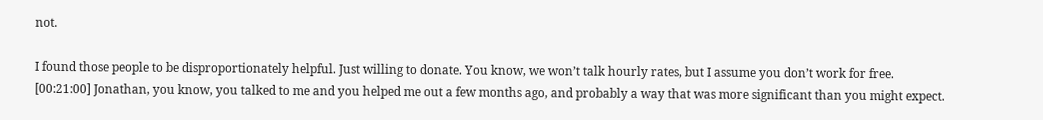not.

I found those people to be disproportionately helpful. Just willing to donate. You know, we won’t talk hourly rates, but I assume you don’t work for free. [00:21:00] Jonathan, you know, you talked to me and you helped me out a few months ago, and probably a way that was more significant than you might expect.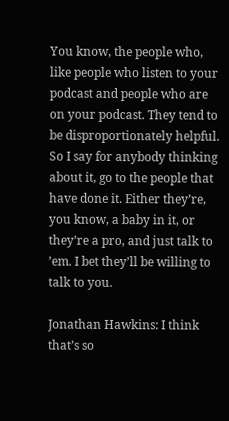You know, the people who, like people who listen to your podcast and people who are on your podcast. They tend to be disproportionately helpful. So I say for anybody thinking about it, go to the people that have done it. Either they’re, you know, a baby in it, or they’re a pro, and just talk to ’em. I bet they’ll be willing to talk to you.

Jonathan Hawkins: I think that’s so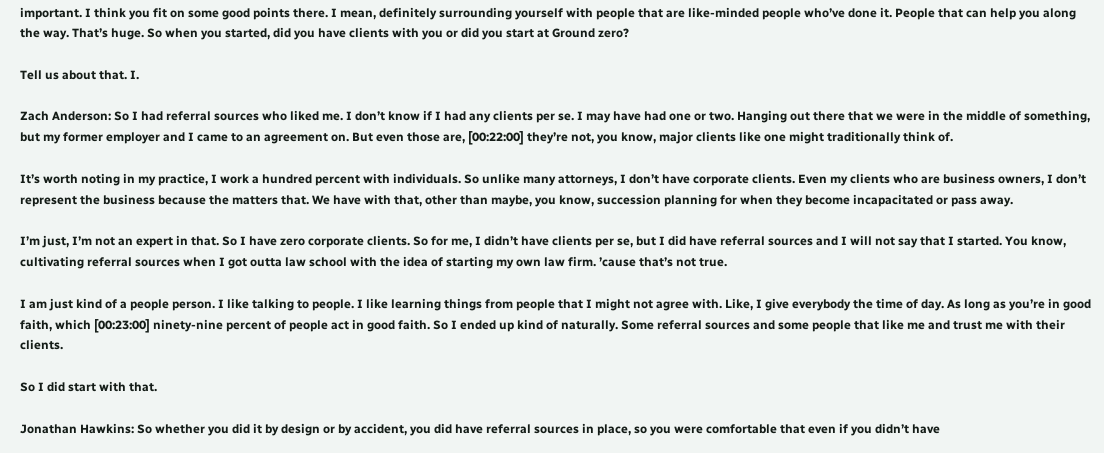important. I think you fit on some good points there. I mean, definitely surrounding yourself with people that are like-minded people who’ve done it. People that can help you along the way. That’s huge. So when you started, did you have clients with you or did you start at Ground zero?

Tell us about that. I.

Zach Anderson: So I had referral sources who liked me. I don’t know if I had any clients per se. I may have had one or two. Hanging out there that we were in the middle of something, but my former employer and I came to an agreement on. But even those are, [00:22:00] they’re not, you know, major clients like one might traditionally think of.

It’s worth noting in my practice, I work a hundred percent with individuals. So unlike many attorneys, I don’t have corporate clients. Even my clients who are business owners, I don’t represent the business because the matters that. We have with that, other than maybe, you know, succession planning for when they become incapacitated or pass away.

I’m just, I’m not an expert in that. So I have zero corporate clients. So for me, I didn’t have clients per se, but I did have referral sources and I will not say that I started. You know, cultivating referral sources when I got outta law school with the idea of starting my own law firm. ’cause that’s not true.

I am just kind of a people person. I like talking to people. I like learning things from people that I might not agree with. Like, I give everybody the time of day. As long as you’re in good faith, which [00:23:00] ninety-nine percent of people act in good faith. So I ended up kind of naturally. Some referral sources and some people that like me and trust me with their clients.

So I did start with that.

Jonathan Hawkins: So whether you did it by design or by accident, you did have referral sources in place, so you were comfortable that even if you didn’t have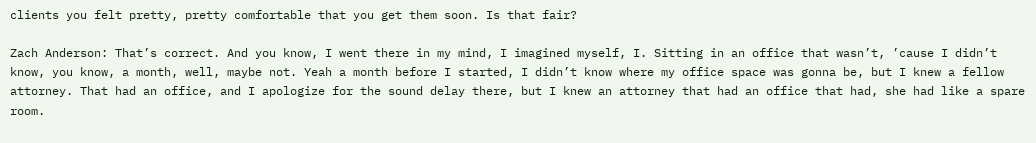clients you felt pretty, pretty comfortable that you get them soon. Is that fair?

Zach Anderson: That’s correct. And you know, I went there in my mind, I imagined myself, I. Sitting in an office that wasn’t, ’cause I didn’t know, you know, a month, well, maybe not. Yeah a month before I started, I didn’t know where my office space was gonna be, but I knew a fellow attorney. That had an office, and I apologize for the sound delay there, but I knew an attorney that had an office that had, she had like a spare room.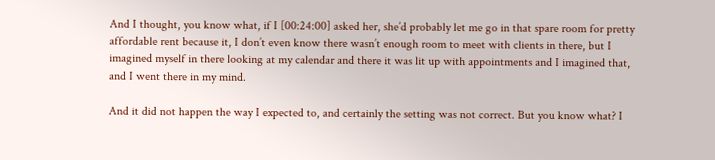And I thought, you know what, if I [00:24:00] asked her, she’d probably let me go in that spare room for pretty affordable rent because it, I don’t even know there wasn’t enough room to meet with clients in there, but I imagined myself in there looking at my calendar and there it was lit up with appointments and I imagined that, and I went there in my mind.

And it did not happen the way I expected to, and certainly the setting was not correct. But you know what? I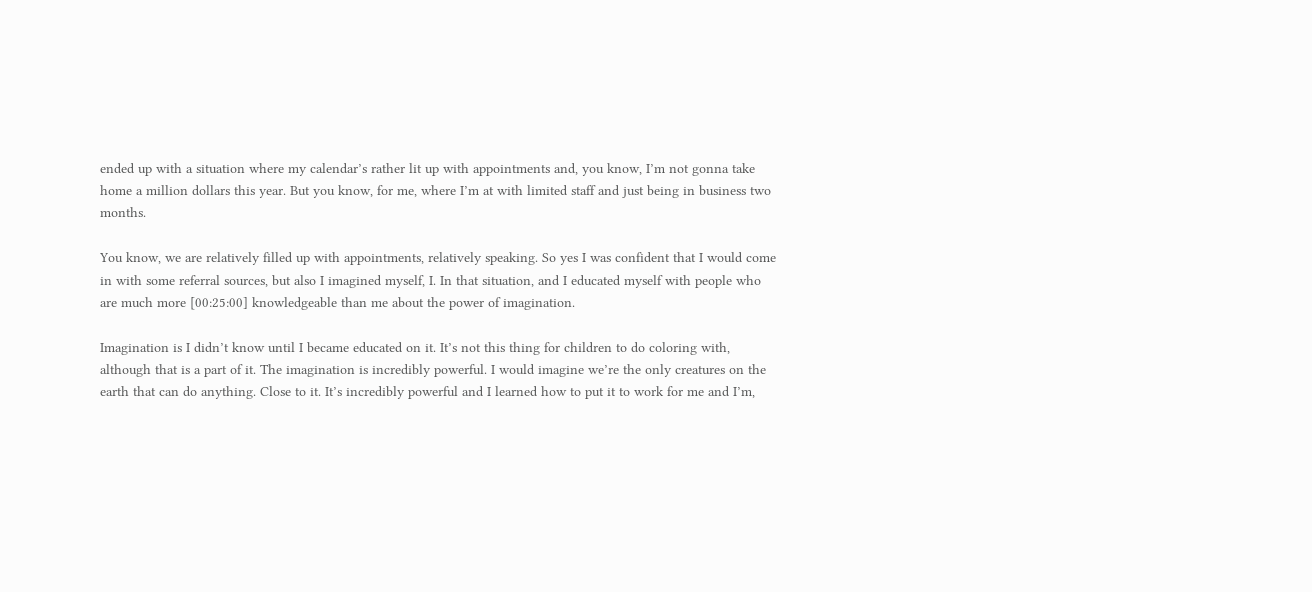ended up with a situation where my calendar’s rather lit up with appointments and, you know, I’m not gonna take home a million dollars this year. But you know, for me, where I’m at with limited staff and just being in business two months.

You know, we are relatively filled up with appointments, relatively speaking. So yes I was confident that I would come in with some referral sources, but also I imagined myself, I. In that situation, and I educated myself with people who are much more [00:25:00] knowledgeable than me about the power of imagination.

Imagination is I didn’t know until I became educated on it. It’s not this thing for children to do coloring with, although that is a part of it. The imagination is incredibly powerful. I would imagine we’re the only creatures on the earth that can do anything. Close to it. It’s incredibly powerful and I learned how to put it to work for me and I’m,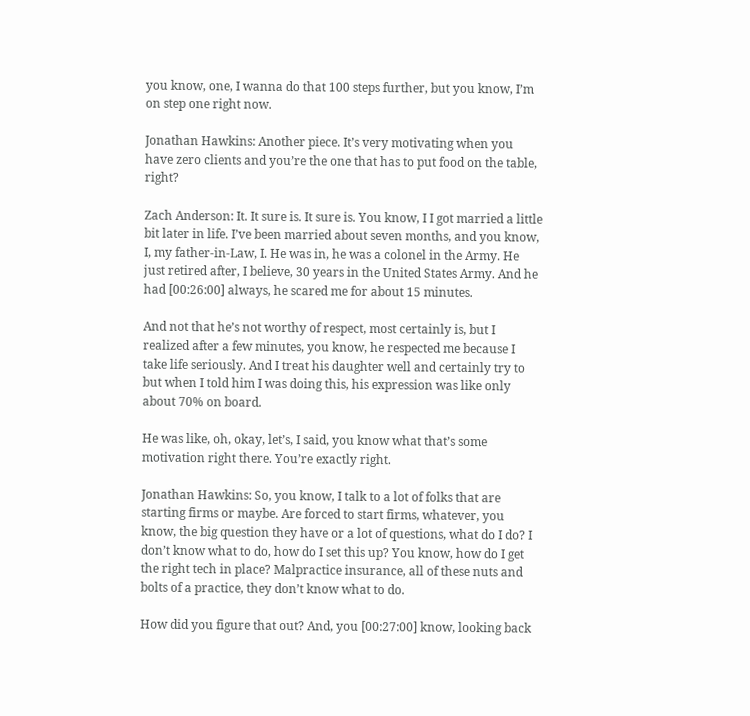you know, one, I wanna do that 100 steps further, but you know, I’m on step one right now.

Jonathan Hawkins: Another piece. It’s very motivating when you have zero clients and you’re the one that has to put food on the table, right?

Zach Anderson: It. It sure is. It sure is. You know, I I got married a little bit later in life. I’ve been married about seven months, and you know, I, my father-in-Law, I. He was in, he was a colonel in the Army. He just retired after, I believe, 30 years in the United States Army. And he had [00:26:00] always, he scared me for about 15 minutes.

And not that he’s not worthy of respect, most certainly is, but I realized after a few minutes, you know, he respected me because I take life seriously. And I treat his daughter well and certainly try to but when I told him I was doing this, his expression was like only about 70% on board.

He was like, oh, okay, let’s, I said, you know what that’s some motivation right there. You’re exactly right.

Jonathan Hawkins: So, you know, I talk to a lot of folks that are starting firms or maybe. Are forced to start firms, whatever, you know, the big question they have or a lot of questions, what do I do? I don’t know what to do, how do I set this up? You know, how do I get the right tech in place? Malpractice insurance, all of these nuts and bolts of a practice, they don’t know what to do.

How did you figure that out? And, you [00:27:00] know, looking back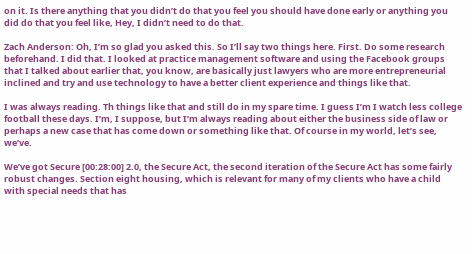on it. Is there anything that you didn’t do that you feel you should have done early or anything you did do that you feel like, Hey, I didn’t need to do that.

Zach Anderson: Oh, I’m so glad you asked this. So I’ll say two things here. First. Do some research beforehand. I did that. I looked at practice management software and using the Facebook groups that I talked about earlier that, you know, are basically just lawyers who are more entrepreneurial inclined and try and use technology to have a better client experience and things like that.

I was always reading. Th things like that and still do in my spare time. I guess I’m I watch less college football these days. I’m, I suppose, but I’m always reading about either the business side of law or perhaps a new case that has come down or something like that. Of course in my world, let’s see, we’ve.

We’ve got Secure [00:28:00] 2.0, the Secure Act, the second iteration of the Secure Act has some fairly robust changes. Section eight housing, which is relevant for many of my clients who have a child with special needs that has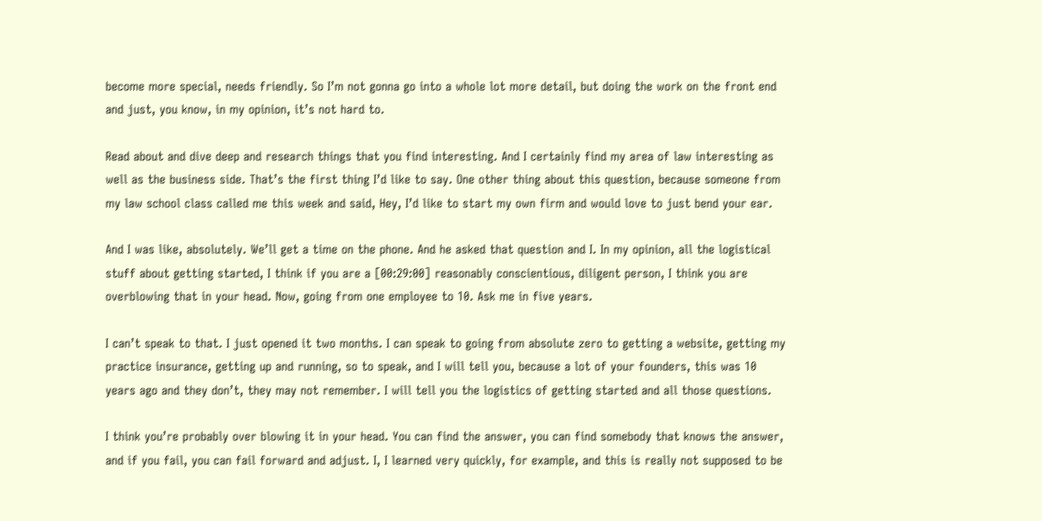become more special, needs friendly. So I’m not gonna go into a whole lot more detail, but doing the work on the front end and just, you know, in my opinion, it’s not hard to.

Read about and dive deep and research things that you find interesting. And I certainly find my area of law interesting as well as the business side. That’s the first thing I’d like to say. One other thing about this question, because someone from my law school class called me this week and said, Hey, I’d like to start my own firm and would love to just bend your ear.

And I was like, absolutely. We’ll get a time on the phone. And he asked that question and I. In my opinion, all the logistical stuff about getting started, I think if you are a [00:29:00] reasonably conscientious, diligent person, I think you are overblowing that in your head. Now, going from one employee to 10. Ask me in five years.

I can’t speak to that. I just opened it two months. I can speak to going from absolute zero to getting a website, getting my practice insurance, getting up and running, so to speak, and I will tell you, because a lot of your founders, this was 10 years ago and they don’t, they may not remember. I will tell you the logistics of getting started and all those questions.

I think you’re probably over blowing it in your head. You can find the answer, you can find somebody that knows the answer, and if you fail, you can fail forward and adjust. I, I learned very quickly, for example, and this is really not supposed to be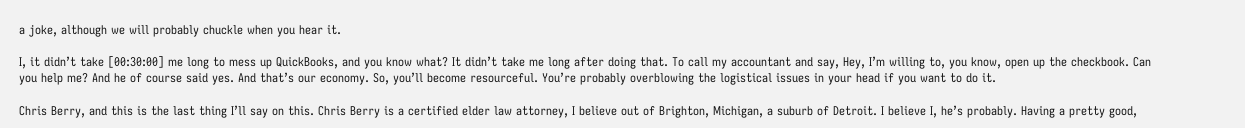a joke, although we will probably chuckle when you hear it.

I, it didn’t take [00:30:00] me long to mess up QuickBooks, and you know what? It didn’t take me long after doing that. To call my accountant and say, Hey, I’m willing to, you know, open up the checkbook. Can you help me? And he of course said yes. And that’s our economy. So, you’ll become resourceful. You’re probably overblowing the logistical issues in your head if you want to do it.

Chris Berry, and this is the last thing I’ll say on this. Chris Berry is a certified elder law attorney, I believe out of Brighton, Michigan, a suburb of Detroit. I believe I, he’s probably. Having a pretty good,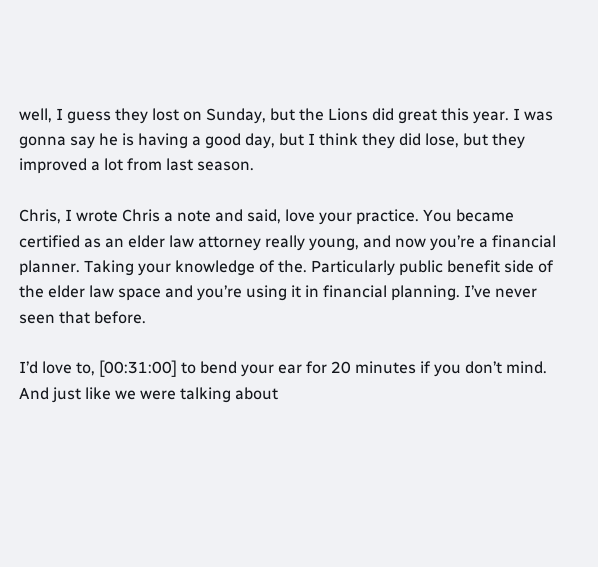well, I guess they lost on Sunday, but the Lions did great this year. I was gonna say he is having a good day, but I think they did lose, but they improved a lot from last season.

Chris, I wrote Chris a note and said, love your practice. You became certified as an elder law attorney really young, and now you’re a financial planner. Taking your knowledge of the. Particularly public benefit side of the elder law space and you’re using it in financial planning. I’ve never seen that before.

I’d love to, [00:31:00] to bend your ear for 20 minutes if you don’t mind. And just like we were talking about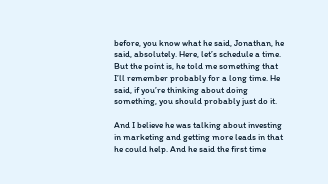before, you know what he said, Jonathan, he said, absolutely. Here, let’s schedule a time. But the point is, he told me something that I’ll remember probably for a long time. He said, if you’re thinking about doing something, you should probably just do it.

And I believe he was talking about investing in marketing and getting more leads in that he could help. And he said the first time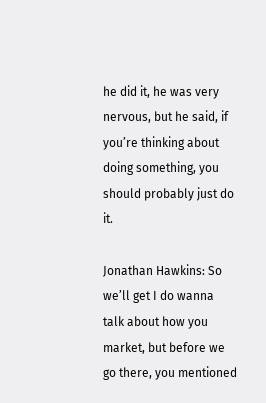he did it, he was very nervous, but he said, if you’re thinking about doing something, you should probably just do it.

Jonathan Hawkins: So we’ll get I do wanna talk about how you market, but before we go there, you mentioned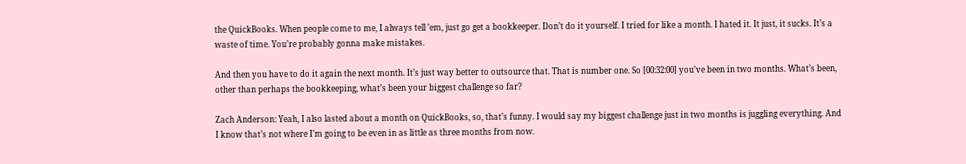the QuickBooks. When people come to me, I always tell ’em, just go get a bookkeeper. Don’t do it yourself. I tried for like a month. I hated it. It just, it sucks. It’s a waste of time. You’re probably gonna make mistakes.

And then you have to do it again the next month. It’s just way better to outsource that. That is number one. So [00:32:00] you’ve been in two months. What’s been, other than perhaps the bookkeeping, what’s been your biggest challenge so far?

Zach Anderson: Yeah, I also lasted about a month on QuickBooks, so, that’s funny. I would say my biggest challenge just in two months is juggling everything. And I know that’s not where I’m going to be even in as little as three months from now.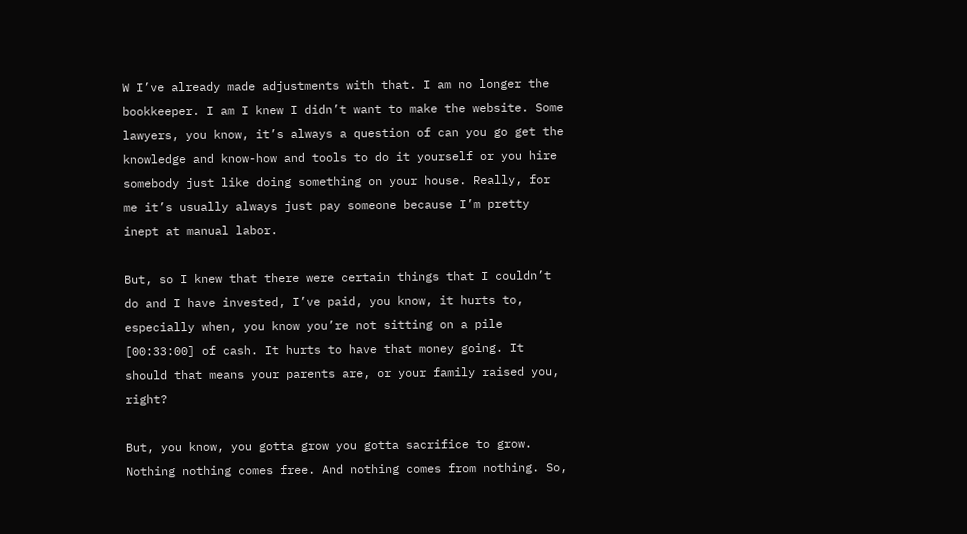W I’ve already made adjustments with that. I am no longer the bookkeeper. I am I knew I didn’t want to make the website. Some lawyers, you know, it’s always a question of can you go get the knowledge and know-how and tools to do it yourself or you hire somebody just like doing something on your house. Really, for me it’s usually always just pay someone because I’m pretty inept at manual labor.

But, so I knew that there were certain things that I couldn’t do and I have invested, I’ve paid, you know, it hurts to, especially when, you know you’re not sitting on a pile [00:33:00] of cash. It hurts to have that money going. It should that means your parents are, or your family raised you, right?

But, you know, you gotta grow you gotta sacrifice to grow. Nothing nothing comes free. And nothing comes from nothing. So,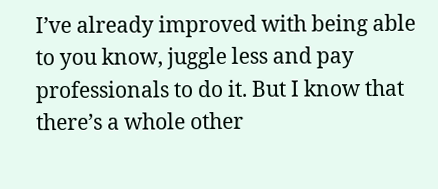I’ve already improved with being able to you know, juggle less and pay professionals to do it. But I know that there’s a whole other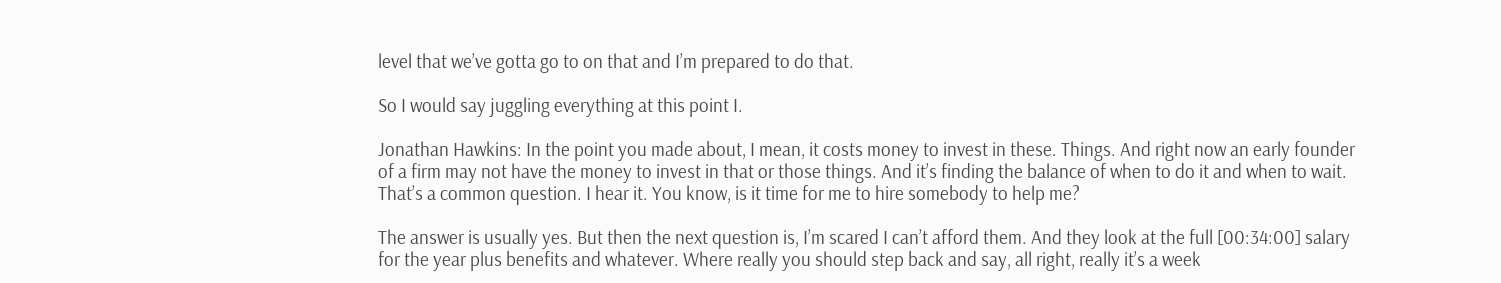level that we’ve gotta go to on that and I’m prepared to do that.

So I would say juggling everything at this point I.

Jonathan Hawkins: In the point you made about, I mean, it costs money to invest in these. Things. And right now an early founder of a firm may not have the money to invest in that or those things. And it’s finding the balance of when to do it and when to wait. That’s a common question. I hear it. You know, is it time for me to hire somebody to help me?

The answer is usually yes. But then the next question is, I’m scared I can’t afford them. And they look at the full [00:34:00] salary for the year plus benefits and whatever. Where really you should step back and say, all right, really it’s a week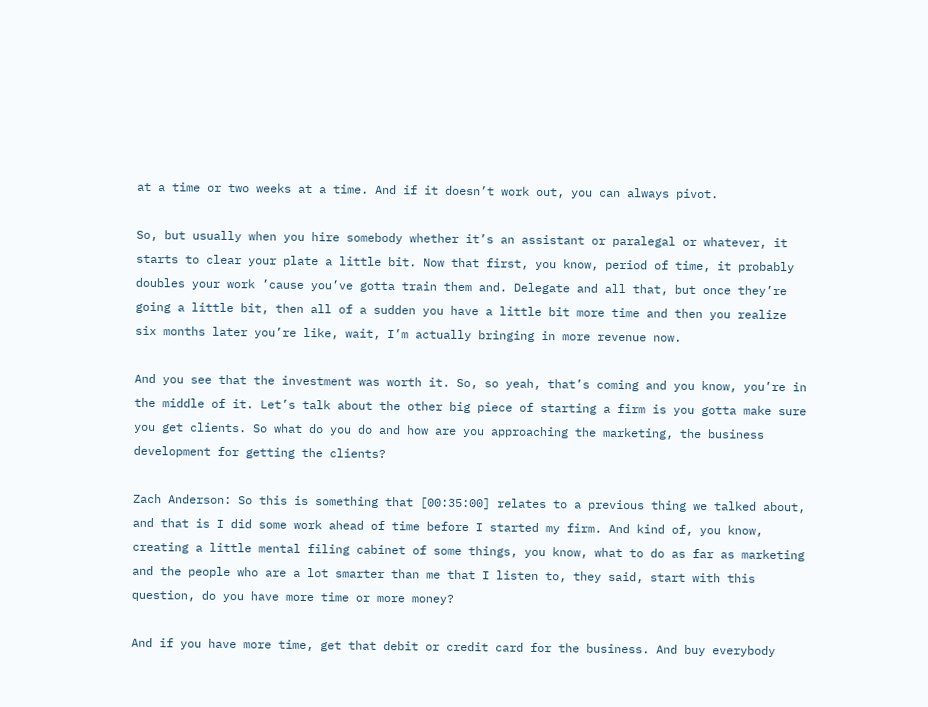at a time or two weeks at a time. And if it doesn’t work out, you can always pivot.

So, but usually when you hire somebody whether it’s an assistant or paralegal or whatever, it starts to clear your plate a little bit. Now that first, you know, period of time, it probably doubles your work ’cause you’ve gotta train them and. Delegate and all that, but once they’re going a little bit, then all of a sudden you have a little bit more time and then you realize six months later you’re like, wait, I’m actually bringing in more revenue now.

And you see that the investment was worth it. So, so yeah, that’s coming and you know, you’re in the middle of it. Let’s talk about the other big piece of starting a firm is you gotta make sure you get clients. So what do you do and how are you approaching the marketing, the business development for getting the clients?

Zach Anderson: So this is something that [00:35:00] relates to a previous thing we talked about, and that is I did some work ahead of time before I started my firm. And kind of, you know, creating a little mental filing cabinet of some things, you know, what to do as far as marketing and the people who are a lot smarter than me that I listen to, they said, start with this question, do you have more time or more money?

And if you have more time, get that debit or credit card for the business. And buy everybody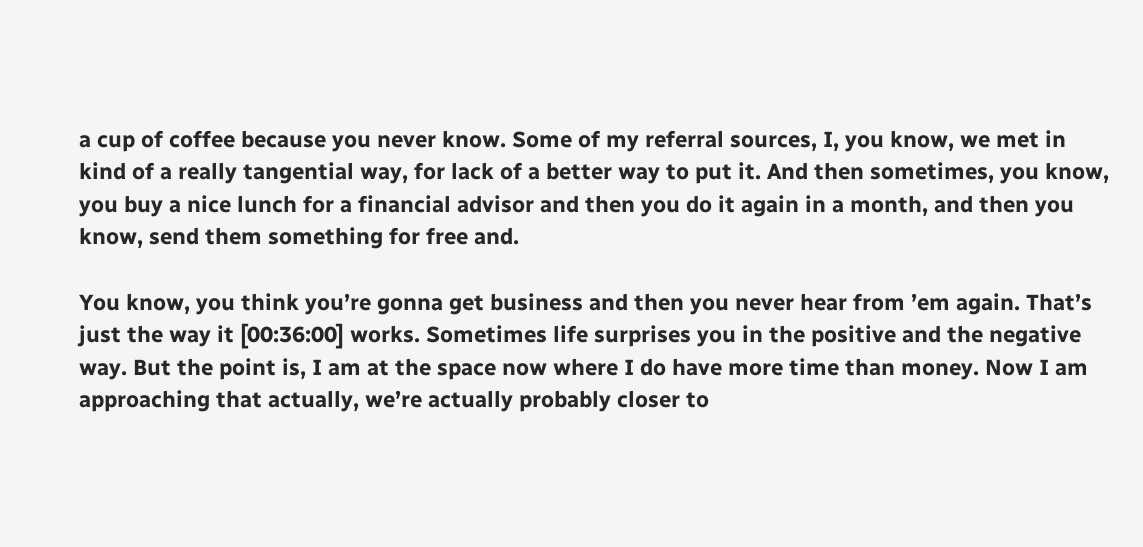a cup of coffee because you never know. Some of my referral sources, I, you know, we met in kind of a really tangential way, for lack of a better way to put it. And then sometimes, you know, you buy a nice lunch for a financial advisor and then you do it again in a month, and then you know, send them something for free and.

You know, you think you’re gonna get business and then you never hear from ’em again. That’s just the way it [00:36:00] works. Sometimes life surprises you in the positive and the negative way. But the point is, I am at the space now where I do have more time than money. Now I am approaching that actually, we’re actually probably closer to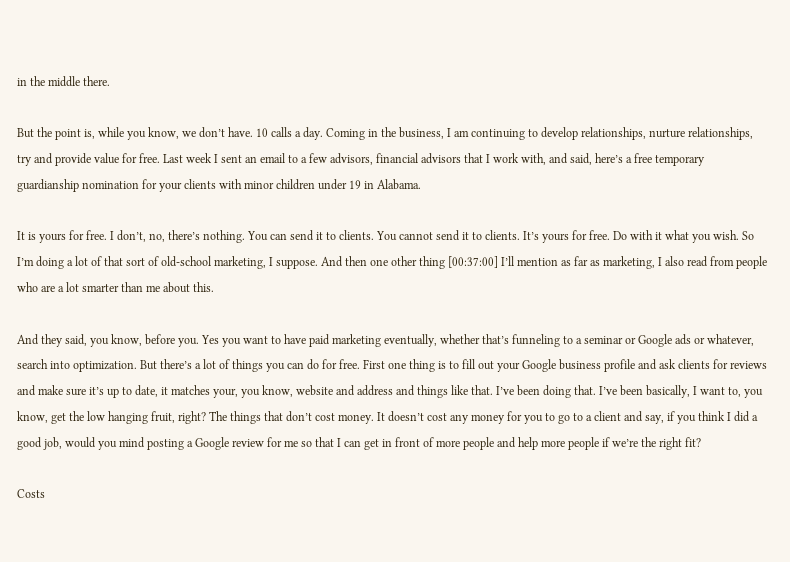in the middle there.

But the point is, while you know, we don’t have. 10 calls a day. Coming in the business, I am continuing to develop relationships, nurture relationships, try and provide value for free. Last week I sent an email to a few advisors, financial advisors that I work with, and said, here’s a free temporary guardianship nomination for your clients with minor children under 19 in Alabama.

It is yours for free. I don’t, no, there’s nothing. You can send it to clients. You cannot send it to clients. It’s yours for free. Do with it what you wish. So I’m doing a lot of that sort of old-school marketing, I suppose. And then one other thing [00:37:00] I’ll mention as far as marketing, I also read from people who are a lot smarter than me about this.

And they said, you know, before you. Yes you want to have paid marketing eventually, whether that’s funneling to a seminar or Google ads or whatever, search into optimization. But there’s a lot of things you can do for free. First one thing is to fill out your Google business profile and ask clients for reviews and make sure it’s up to date, it matches your, you know, website and address and things like that. I’ve been doing that. I’ve been basically, I want to, you know, get the low hanging fruit, right? The things that don’t cost money. It doesn’t cost any money for you to go to a client and say, if you think I did a good job, would you mind posting a Google review for me so that I can get in front of more people and help more people if we’re the right fit?

Costs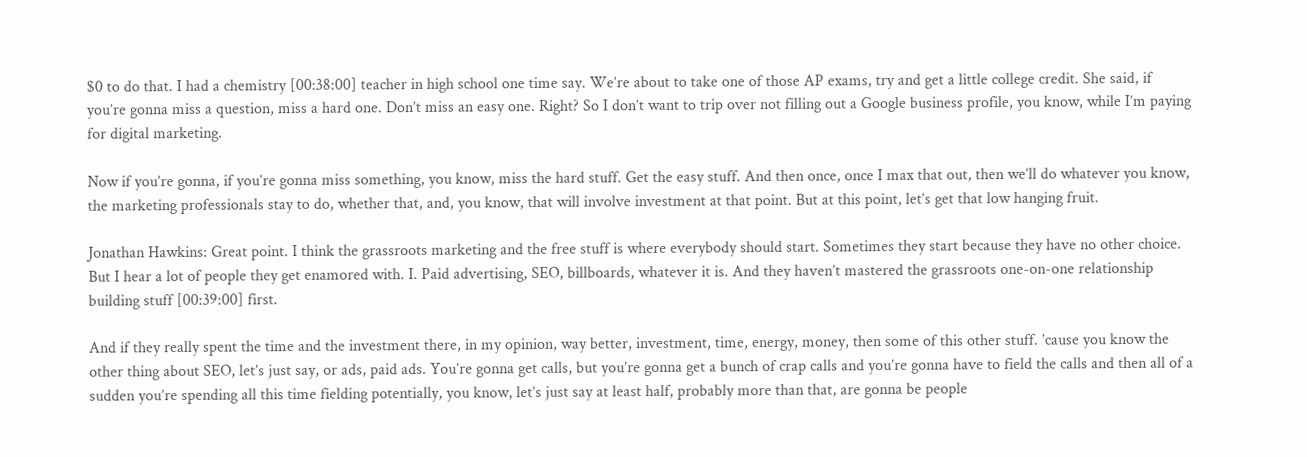$0 to do that. I had a chemistry [00:38:00] teacher in high school one time say. We’re about to take one of those AP exams, try and get a little college credit. She said, if you’re gonna miss a question, miss a hard one. Don’t miss an easy one. Right? So I don’t want to trip over not filling out a Google business profile, you know, while I’m paying for digital marketing.

Now if you’re gonna, if you’re gonna miss something, you know, miss the hard stuff. Get the easy stuff. And then once, once I max that out, then we’ll do whatever you know, the marketing professionals stay to do, whether that, and, you know, that will involve investment at that point. But at this point, let’s get that low hanging fruit.

Jonathan Hawkins: Great point. I think the grassroots marketing and the free stuff is where everybody should start. Sometimes they start because they have no other choice. But I hear a lot of people they get enamored with. I. Paid advertising, SEO, billboards, whatever it is. And they haven’t mastered the grassroots one-on-one relationship building stuff [00:39:00] first.

And if they really spent the time and the investment there, in my opinion, way better, investment, time, energy, money, then some of this other stuff. ’cause you know the other thing about SEO, let’s just say, or ads, paid ads. You’re gonna get calls, but you’re gonna get a bunch of crap calls and you’re gonna have to field the calls and then all of a sudden you’re spending all this time fielding potentially, you know, let’s just say at least half, probably more than that, are gonna be people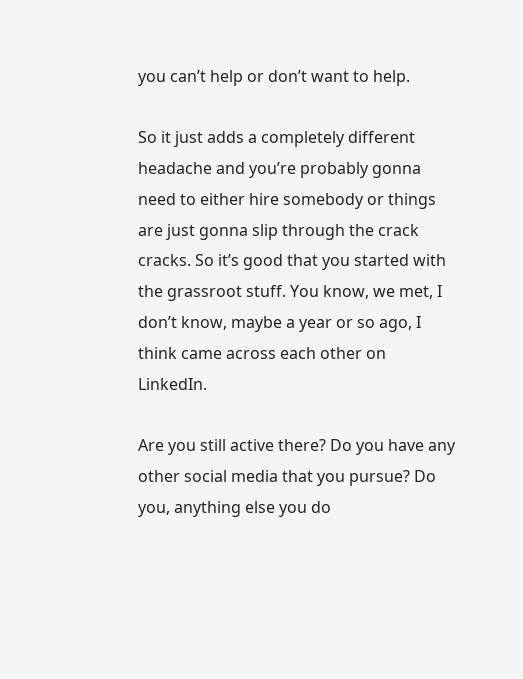you can’t help or don’t want to help.

So it just adds a completely different headache and you’re probably gonna need to either hire somebody or things are just gonna slip through the crack cracks. So it’s good that you started with the grassroot stuff. You know, we met, I don’t know, maybe a year or so ago, I think came across each other on LinkedIn.

Are you still active there? Do you have any other social media that you pursue? Do you, anything else you do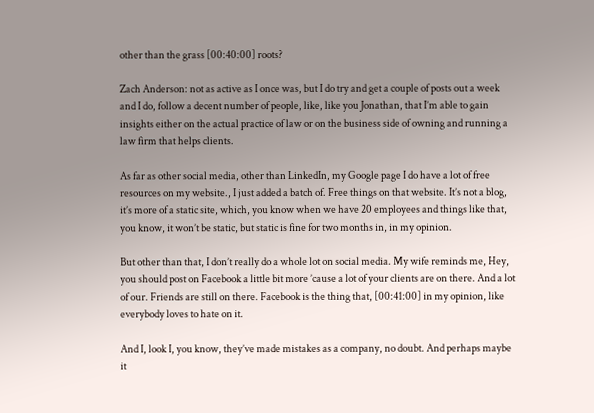other than the grass [00:40:00] roots?

Zach Anderson: not as active as I once was, but I do try and get a couple of posts out a week and I do, follow a decent number of people, like, like you Jonathan, that I’m able to gain insights either on the actual practice of law or on the business side of owning and running a law firm that helps clients.

As far as other social media, other than LinkedIn, my Google page I do have a lot of free resources on my website., I just added a batch of. Free things on that website. It’s not a blog, it’s more of a static site, which, you know when we have 20 employees and things like that, you know, it won’t be static, but static is fine for two months in, in my opinion.

But other than that, I don’t really do a whole lot on social media. My wife reminds me, Hey, you should post on Facebook a little bit more ’cause a lot of your clients are on there. And a lot of our. Friends are still on there. Facebook is the thing that, [00:41:00] in my opinion, like everybody loves to hate on it.

And I, look I, you know, they’ve made mistakes as a company, no doubt. And perhaps maybe it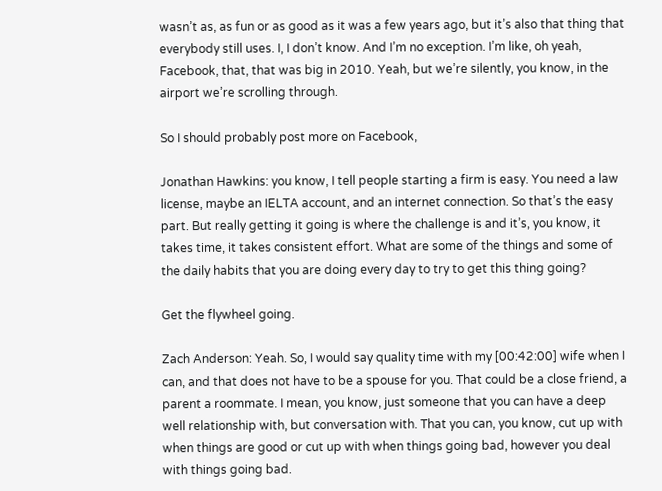wasn’t as, as fun or as good as it was a few years ago, but it’s also that thing that everybody still uses. I, I don’t know. And I’m no exception. I’m like, oh yeah, Facebook, that, that was big in 2010. Yeah, but we’re silently, you know, in the airport we’re scrolling through.

So I should probably post more on Facebook,

Jonathan Hawkins: you know, I tell people starting a firm is easy. You need a law license, maybe an IELTA account, and an internet connection. So that’s the easy part. But really getting it going is where the challenge is and it’s, you know, it takes time, it takes consistent effort. What are some of the things and some of the daily habits that you are doing every day to try to get this thing going?

Get the flywheel going.

Zach Anderson: Yeah. So, I would say quality time with my [00:42:00] wife when I can, and that does not have to be a spouse for you. That could be a close friend, a parent a roommate. I mean, you know, just someone that you can have a deep well relationship with, but conversation with. That you can, you know, cut up with when things are good or cut up with when things going bad, however you deal with things going bad.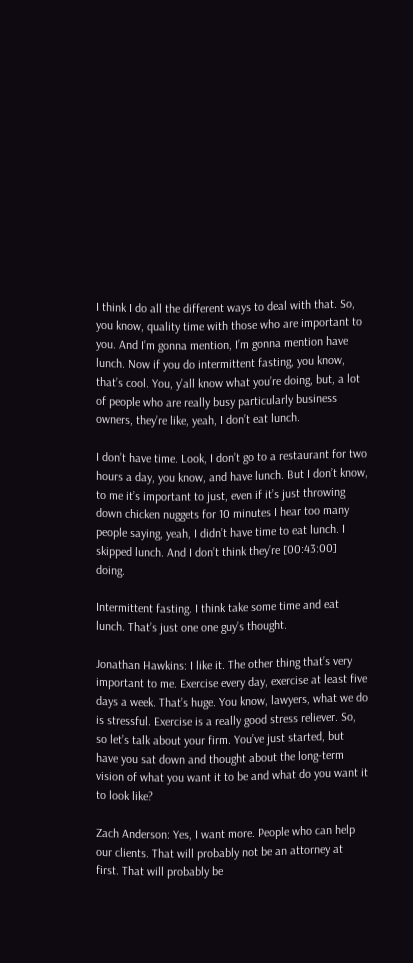I think I do all the different ways to deal with that. So, you know, quality time with those who are important to you. And I’m gonna mention, I’m gonna mention have lunch. Now if you do intermittent fasting, you know, that’s cool. You, y’all know what you’re doing, but, a lot of people who are really busy particularly business owners, they’re like, yeah, I don’t eat lunch.

I don’t have time. Look, I don’t go to a restaurant for two hours a day, you know, and have lunch. But I don’t know, to me it’s important to just, even if it’s just throwing down chicken nuggets for 10 minutes I hear too many people saying, yeah, I didn’t have time to eat lunch. I skipped lunch. And I don’t think they’re [00:43:00] doing.

Intermittent fasting. I think take some time and eat lunch. That’s just one one guy’s thought.

Jonathan Hawkins: I like it. The other thing that’s very important to me. Exercise every day, exercise at least five days a week. That’s huge. You know, lawyers, what we do is stressful. Exercise is a really good stress reliever. So, so let’s talk about your firm. You’ve just started, but have you sat down and thought about the long-term vision of what you want it to be and what do you want it to look like?

Zach Anderson: Yes, I want more. People who can help our clients. That will probably not be an attorney at first. That will probably be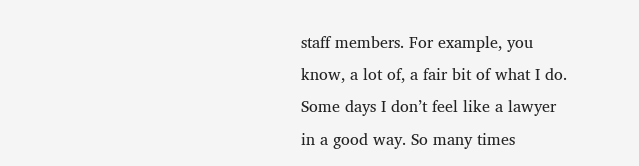staff members. For example, you know, a lot of, a fair bit of what I do. Some days I don’t feel like a lawyer in a good way. So many times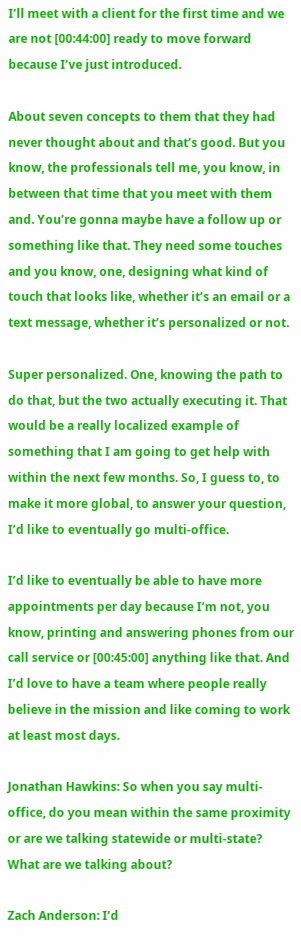I’ll meet with a client for the first time and we are not [00:44:00] ready to move forward because I’ve just introduced.

About seven concepts to them that they had never thought about and that’s good. But you know, the professionals tell me, you know, in between that time that you meet with them and. You’re gonna maybe have a follow up or something like that. They need some touches and you know, one, designing what kind of touch that looks like, whether it’s an email or a text message, whether it’s personalized or not.

Super personalized. One, knowing the path to do that, but the two actually executing it. That would be a really localized example of something that I am going to get help with within the next few months. So, I guess to, to make it more global, to answer your question, I’d like to eventually go multi-office.

I’d like to eventually be able to have more appointments per day because I’m not, you know, printing and answering phones from our call service or [00:45:00] anything like that. And I’d love to have a team where people really believe in the mission and like coming to work at least most days.

Jonathan Hawkins: So when you say multi-office, do you mean within the same proximity or are we talking statewide or multi-state? What are we talking about?

Zach Anderson: I’d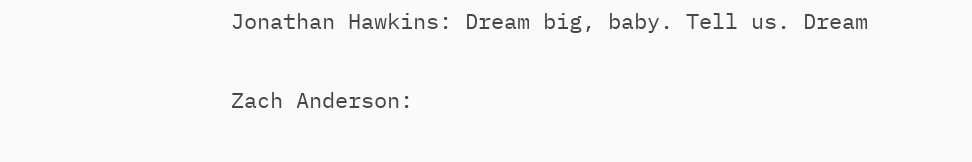Jonathan Hawkins: Dream big, baby. Tell us. Dream

Zach Anderson: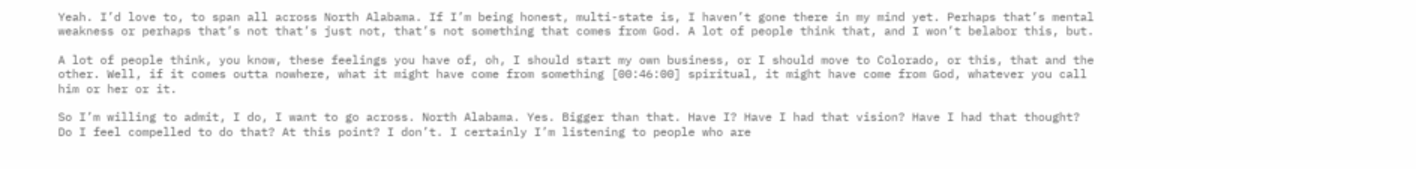Yeah. I’d love to, to span all across North Alabama. If I’m being honest, multi-state is, I haven’t gone there in my mind yet. Perhaps that’s mental weakness or perhaps that’s not that’s just not, that’s not something that comes from God. A lot of people think that, and I won’t belabor this, but.

A lot of people think, you know, these feelings you have of, oh, I should start my own business, or I should move to Colorado, or this, that and the other. Well, if it comes outta nowhere, what it might have come from something [00:46:00] spiritual, it might have come from God, whatever you call him or her or it.

So I’m willing to admit, I do, I want to go across. North Alabama. Yes. Bigger than that. Have I? Have I had that vision? Have I had that thought? Do I feel compelled to do that? At this point? I don’t. I certainly I’m listening to people who are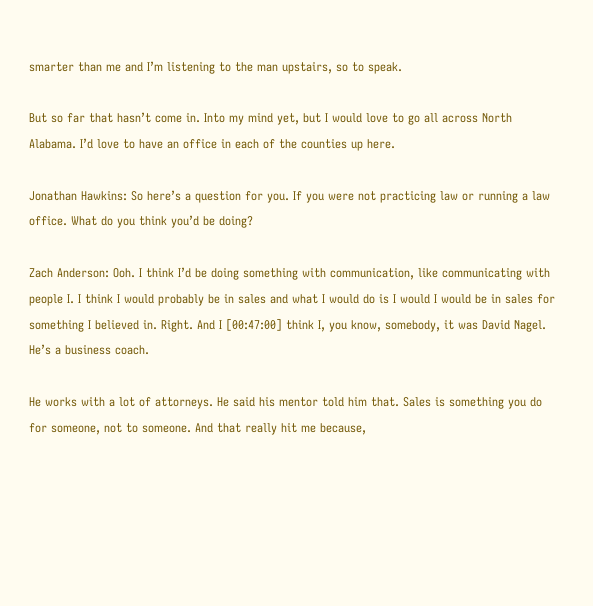smarter than me and I’m listening to the man upstairs, so to speak.

But so far that hasn’t come in. Into my mind yet, but I would love to go all across North Alabama. I’d love to have an office in each of the counties up here.

Jonathan Hawkins: So here’s a question for you. If you were not practicing law or running a law office. What do you think you’d be doing?

Zach Anderson: Ooh. I think I’d be doing something with communication, like communicating with people I. I think I would probably be in sales and what I would do is I would I would be in sales for something I believed in. Right. And I [00:47:00] think I, you know, somebody, it was David Nagel. He’s a business coach.

He works with a lot of attorneys. He said his mentor told him that. Sales is something you do for someone, not to someone. And that really hit me because,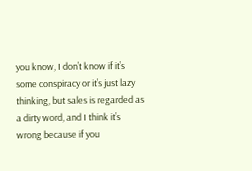you know, I don’t know if it’s some conspiracy or it’s just lazy thinking, but sales is regarded as a dirty word, and I think it’s wrong because if you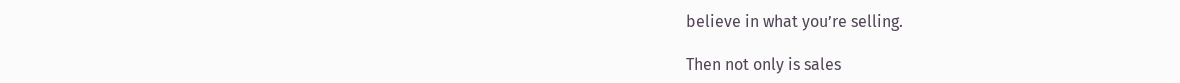believe in what you’re selling.

Then not only is sales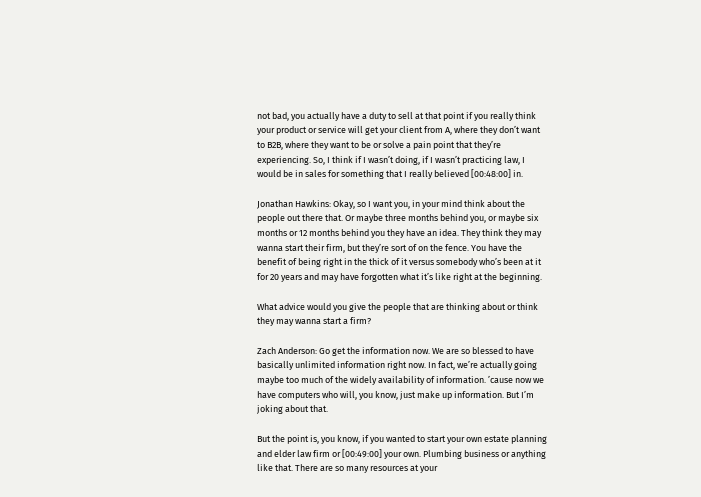not bad, you actually have a duty to sell at that point if you really think your product or service will get your client from A, where they don’t want to B2B, where they want to be or solve a pain point that they’re experiencing. So, I think if I wasn’t doing, if I wasn’t practicing law, I would be in sales for something that I really believed [00:48:00] in.

Jonathan Hawkins: Okay, so I want you, in your mind think about the people out there that. Or maybe three months behind you, or maybe six months or 12 months behind you they have an idea. They think they may wanna start their firm, but they’re sort of on the fence. You have the benefit of being right in the thick of it versus somebody who’s been at it for 20 years and may have forgotten what it’s like right at the beginning.

What advice would you give the people that are thinking about or think they may wanna start a firm?

Zach Anderson: Go get the information now. We are so blessed to have basically unlimited information right now. In fact, we’re actually going maybe too much of the widely availability of information. ’cause now we have computers who will, you know, just make up information. But I’m joking about that.

But the point is, you know, if you wanted to start your own estate planning and elder law firm or [00:49:00] your own. Plumbing business or anything like that. There are so many resources at your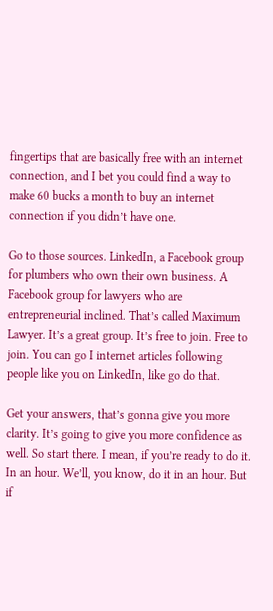fingertips that are basically free with an internet connection, and I bet you could find a way to make 60 bucks a month to buy an internet connection if you didn’t have one.

Go to those sources. LinkedIn, a Facebook group for plumbers who own their own business. A Facebook group for lawyers who are entrepreneurial inclined. That’s called Maximum Lawyer. It’s a great group. It’s free to join. Free to join. You can go I internet articles following people like you on LinkedIn, like go do that.

Get your answers, that’s gonna give you more clarity. It’s going to give you more confidence as well. So start there. I mean, if you’re ready to do it. In an hour. We’ll, you know, do it in an hour. But if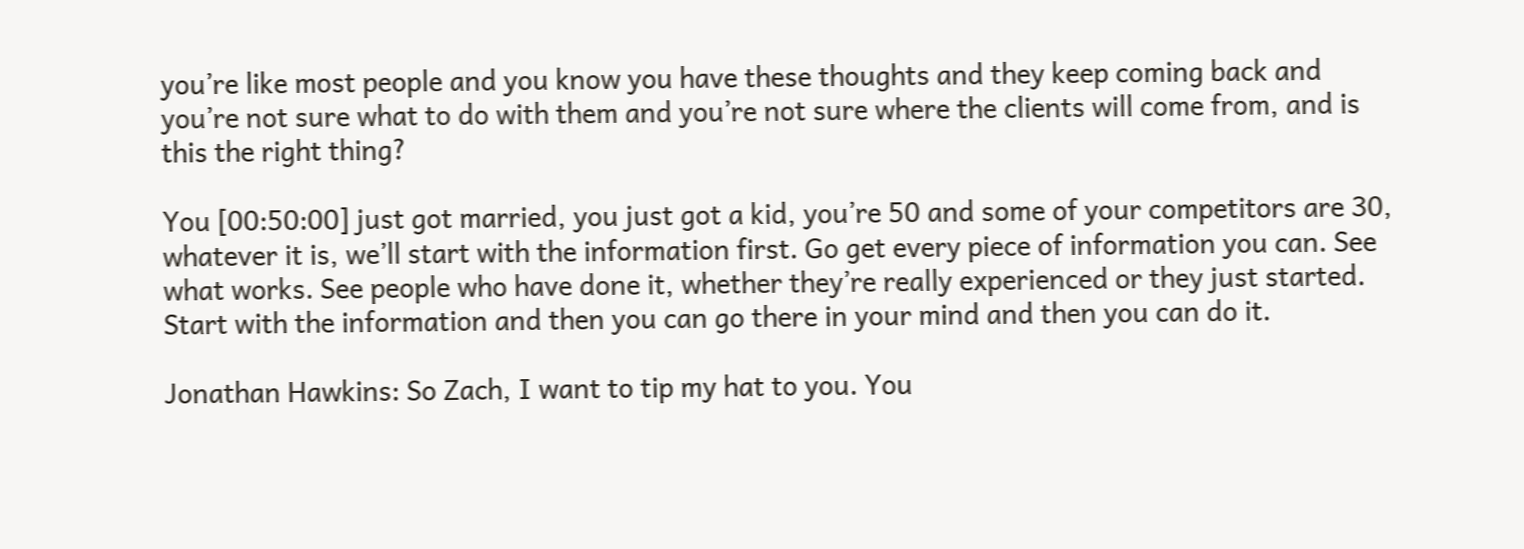you’re like most people and you know you have these thoughts and they keep coming back and you’re not sure what to do with them and you’re not sure where the clients will come from, and is this the right thing?

You [00:50:00] just got married, you just got a kid, you’re 50 and some of your competitors are 30, whatever it is, we’ll start with the information first. Go get every piece of information you can. See what works. See people who have done it, whether they’re really experienced or they just started. Start with the information and then you can go there in your mind and then you can do it.

Jonathan Hawkins: So Zach, I want to tip my hat to you. You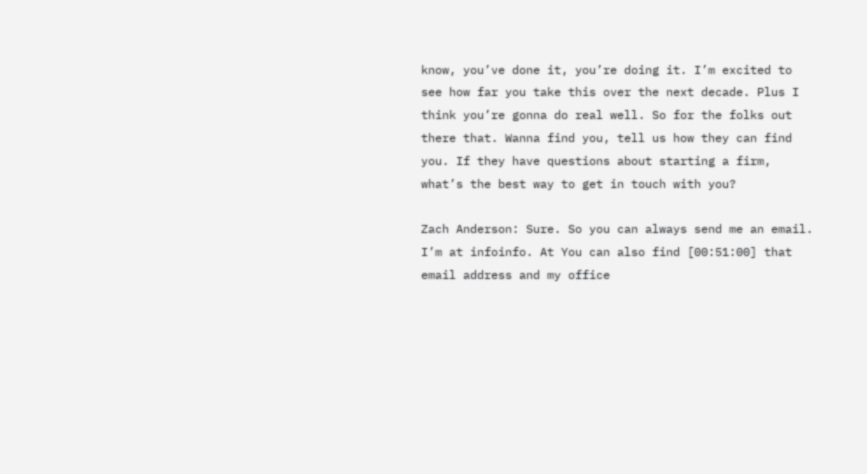know, you’ve done it, you’re doing it. I’m excited to see how far you take this over the next decade. Plus I think you’re gonna do real well. So for the folks out there that. Wanna find you, tell us how they can find you. If they have questions about starting a firm, what’s the best way to get in touch with you?

Zach Anderson: Sure. So you can always send me an email. I’m at infoinfo. At You can also find [00:51:00] that email address and my office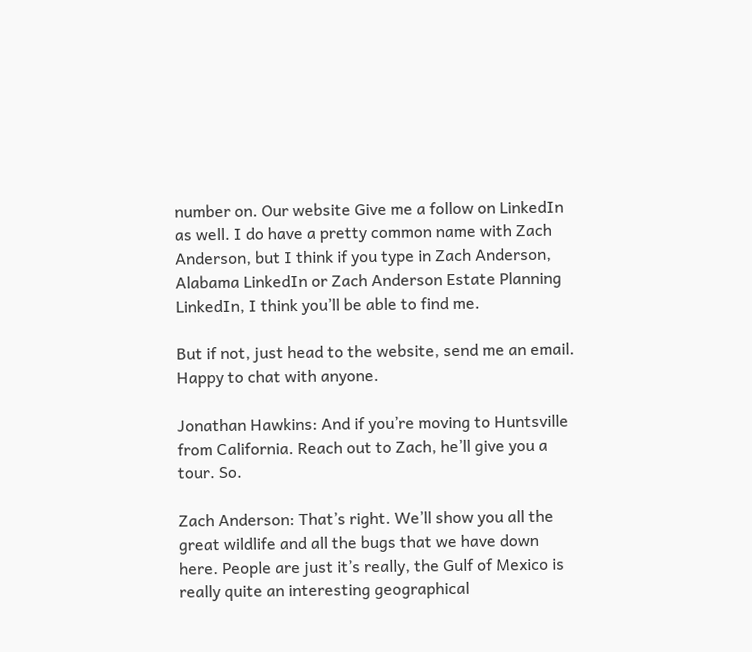number on. Our website Give me a follow on LinkedIn as well. I do have a pretty common name with Zach Anderson, but I think if you type in Zach Anderson, Alabama LinkedIn or Zach Anderson Estate Planning LinkedIn, I think you’ll be able to find me.

But if not, just head to the website, send me an email. Happy to chat with anyone.

Jonathan Hawkins: And if you’re moving to Huntsville from California. Reach out to Zach, he’ll give you a tour. So.

Zach Anderson: That’s right. We’ll show you all the great wildlife and all the bugs that we have down here. People are just it’s really, the Gulf of Mexico is really quite an interesting geographical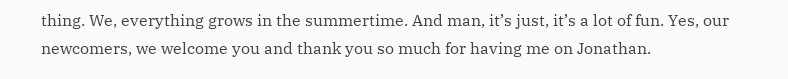thing. We, everything grows in the summertime. And man, it’s just, it’s a lot of fun. Yes, our newcomers, we welcome you and thank you so much for having me on Jonathan.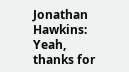Jonathan Hawkins: Yeah, thanks for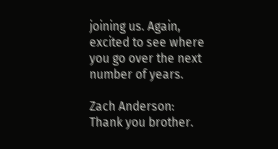joining us. Again, excited to see where you go over the next number of years.

Zach Anderson: Thank you brother.